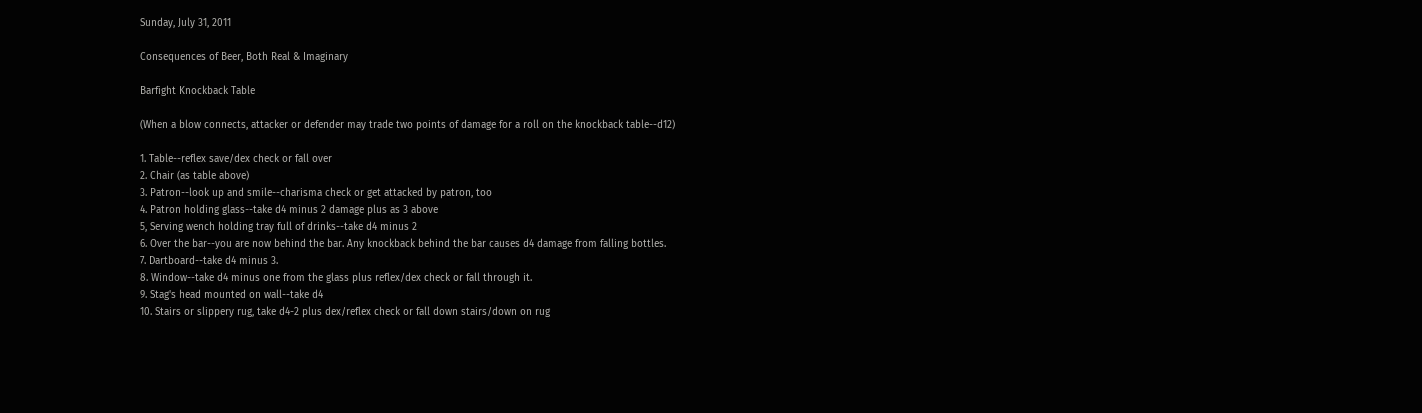Sunday, July 31, 2011

Consequences of Beer, Both Real & Imaginary

Barfight Knockback Table

(When a blow connects, attacker or defender may trade two points of damage for a roll on the knockback table--d12)

1. Table--reflex save/dex check or fall over
2. Chair (as table above)
3. Patron--look up and smile--charisma check or get attacked by patron, too
4. Patron holding glass--take d4 minus 2 damage plus as 3 above
5, Serving wench holding tray full of drinks--take d4 minus 2
6. Over the bar--you are now behind the bar. Any knockback behind the bar causes d4 damage from falling bottles.
7. Dartboard--take d4 minus 3.
8. Window--take d4 minus one from the glass plus reflex/dex check or fall through it.
9. Stag's head mounted on wall--take d4
10. Stairs or slippery rug, take d4-2 plus dex/reflex check or fall down stairs/down on rug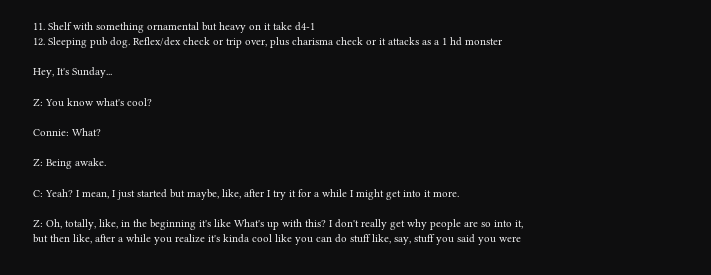11. Shelf with something ornamental but heavy on it take d4-1
12. Sleeping pub dog. Reflex/dex check or trip over, plus charisma check or it attacks as a 1 hd monster

Hey, It's Sunday...

Z: You know what's cool?

Connie: What?

Z: Being awake.

C: Yeah? I mean, I just started but maybe, like, after I try it for a while I might get into it more.

Z: Oh, totally, like, in the beginning it's like What's up with this? I don't really get why people are so into it, but then like, after a while you realize it's kinda cool like you can do stuff like, say, stuff you said you were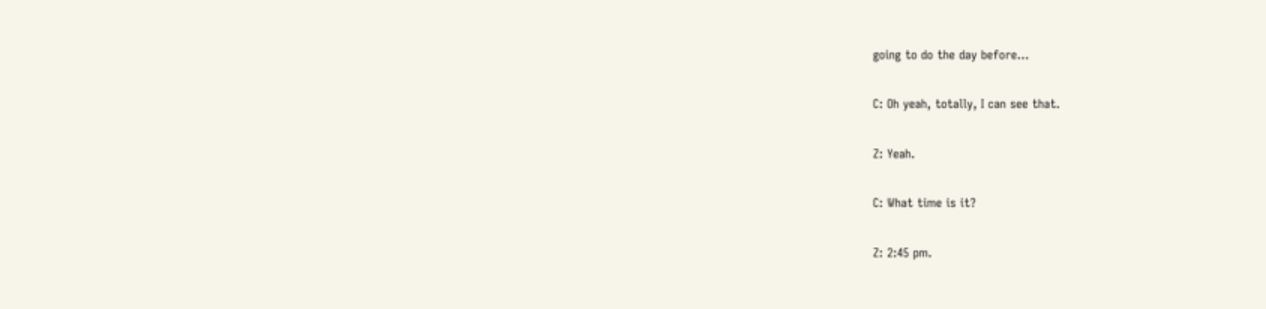going to do the day before...

C: Oh yeah, totally, I can see that.

Z: Yeah.

C: What time is it?

Z: 2:45 pm.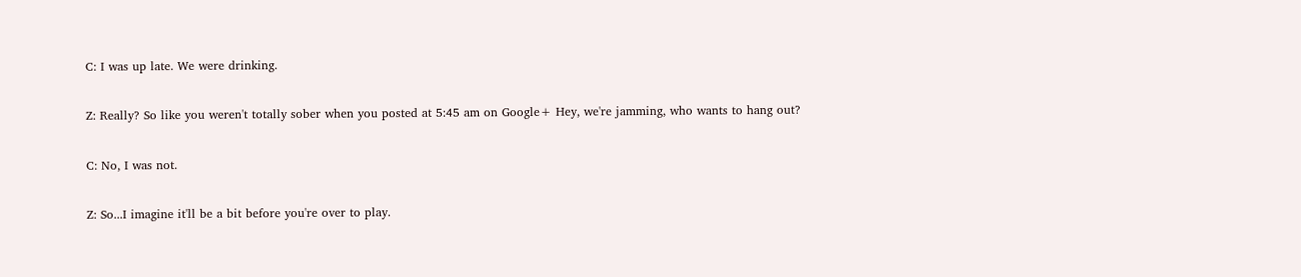C: I was up late. We were drinking.

Z: Really? So like you weren't totally sober when you posted at 5:45 am on Google+ Hey, we're jamming, who wants to hang out?

C: No, I was not.

Z: So...I imagine it'll be a bit before you're over to play.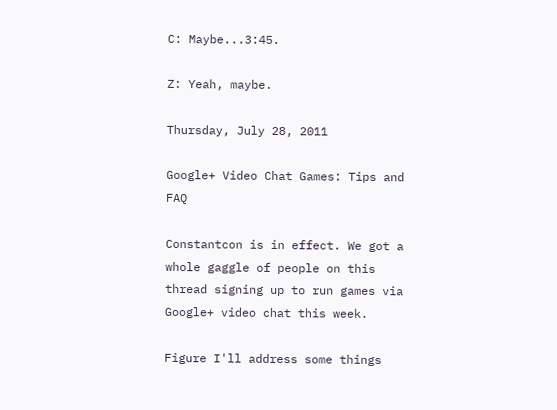C: Maybe...3:45.

Z: Yeah, maybe.

Thursday, July 28, 2011

Google+ Video Chat Games: Tips and FAQ

Constantcon is in effect. We got a whole gaggle of people on this thread signing up to run games via Google+ video chat this week.

Figure I'll address some things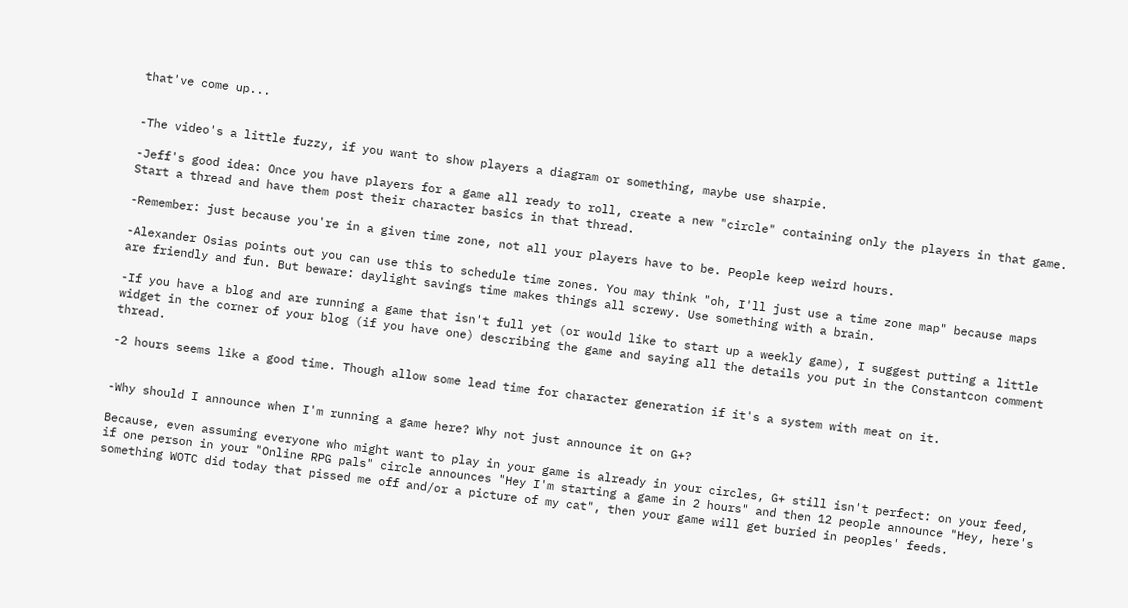that've come up...


-The video's a little fuzzy, if you want to show players a diagram or something, maybe use sharpie.

-Jeff's good idea: Once you have players for a game all ready to roll, create a new "circle" containing only the players in that game. Start a thread and have them post their character basics in that thread.

-Remember: just because you're in a given time zone, not all your players have to be. People keep weird hours.

-Alexander Osias points out you can use this to schedule time zones. You may think "oh, I'll just use a time zone map" because maps are friendly and fun. But beware: daylight savings time makes things all screwy. Use something with a brain.

-If you have a blog and are running a game that isn't full yet (or would like to start up a weekly game), I suggest putting a little widget in the corner of your blog (if you have one) describing the game and saying all the details you put in the Constantcon comment thread.

-2 hours seems like a good time. Though allow some lead time for character generation if it's a system with meat on it.


-Why should I announce when I'm running a game here? Why not just announce it on G+?

Because, even assuming everyone who might want to play in your game is already in your circles, G+ still isn't perfect: on your feed, if one person in your "Online RPG pals" circle announces "Hey I'm starting a game in 2 hours" and then 12 people announce "Hey, here's something WOTC did today that pissed me off and/or a picture of my cat", then your game will get buried in peoples' feeds.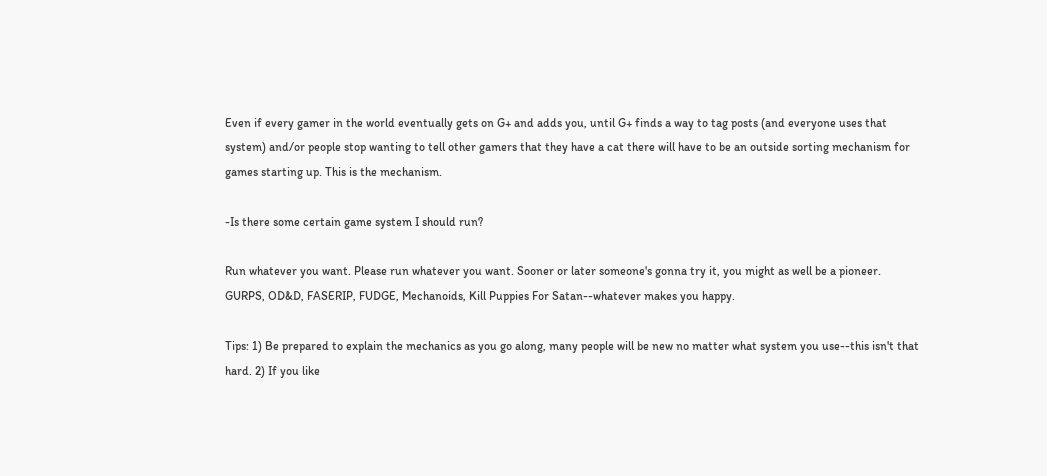Even if every gamer in the world eventually gets on G+ and adds you, until G+ finds a way to tag posts (and everyone uses that system) and/or people stop wanting to tell other gamers that they have a cat there will have to be an outside sorting mechanism for games starting up. This is the mechanism.

-Is there some certain game system I should run?

Run whatever you want. Please run whatever you want. Sooner or later someone's gonna try it, you might as well be a pioneer. GURPS, OD&D, FASERIP, FUDGE, Mechanoids, Kill Puppies For Satan--whatever makes you happy.

Tips: 1) Be prepared to explain the mechanics as you go along, many people will be new no matter what system you use--this isn't that hard. 2) If you like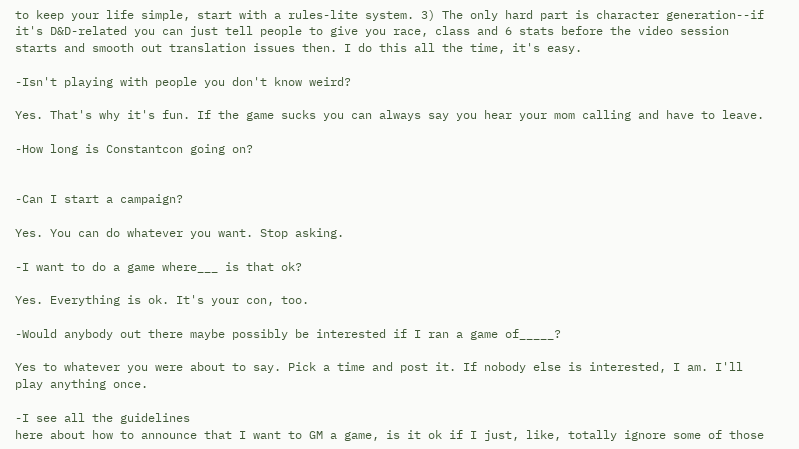to keep your life simple, start with a rules-lite system. 3) The only hard part is character generation--if it's D&D-related you can just tell people to give you race, class and 6 stats before the video session starts and smooth out translation issues then. I do this all the time, it's easy.

-Isn't playing with people you don't know weird?

Yes. That's why it's fun. If the game sucks you can always say you hear your mom calling and have to leave.

-How long is Constantcon going on?


-Can I start a campaign?

Yes. You can do whatever you want. Stop asking.

-I want to do a game where___ is that ok?

Yes. Everything is ok. It's your con, too.

-Would anybody out there maybe possibly be interested if I ran a game of_____?

Yes to whatever you were about to say. Pick a time and post it. If nobody else is interested, I am. I'll play anything once.

-I see all the guidelines
here about how to announce that I want to GM a game, is it ok if I just, like, totally ignore some of those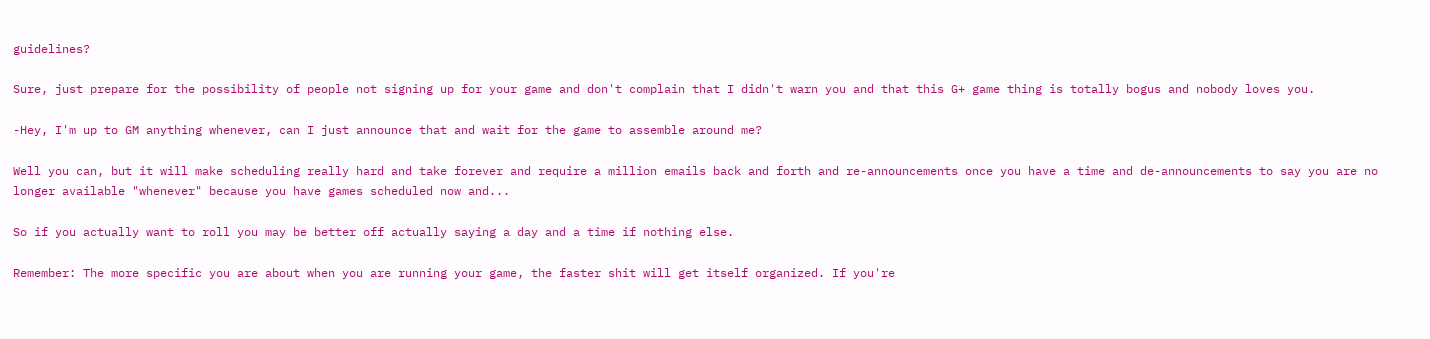guidelines?

Sure, just prepare for the possibility of people not signing up for your game and don't complain that I didn't warn you and that this G+ game thing is totally bogus and nobody loves you.

-Hey, I'm up to GM anything whenever, can I just announce that and wait for the game to assemble around me?

Well you can, but it will make scheduling really hard and take forever and require a million emails back and forth and re-announcements once you have a time and de-announcements to say you are no longer available "whenever" because you have games scheduled now and...

So if you actually want to roll you may be better off actually saying a day and a time if nothing else.

Remember: The more specific you are about when you are running your game, the faster shit will get itself organized. If you're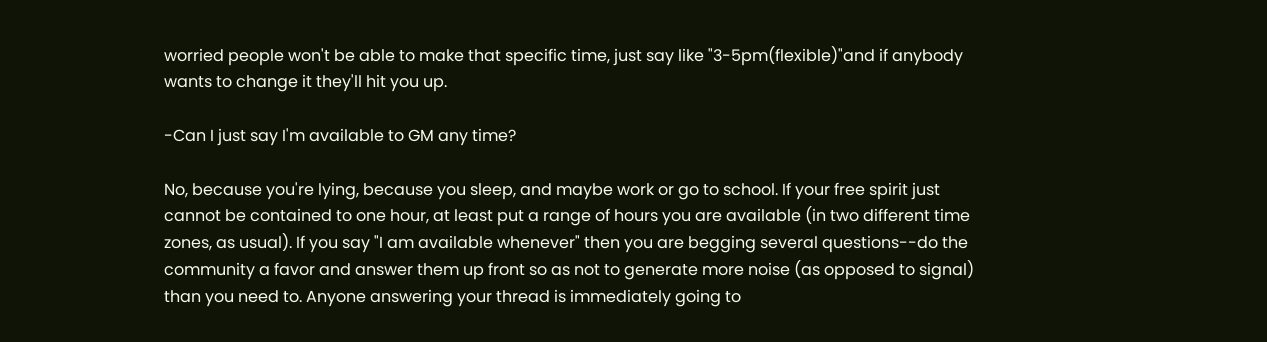worried people won't be able to make that specific time, just say like "3-5pm(flexible)"and if anybody wants to change it they'll hit you up.

-Can I just say I'm available to GM any time?

No, because you're lying, because you sleep, and maybe work or go to school. If your free spirit just cannot be contained to one hour, at least put a range of hours you are available (in two different time zones, as usual). If you say "I am available whenever" then you are begging several questions--do the community a favor and answer them up front so as not to generate more noise (as opposed to signal) than you need to. Anyone answering your thread is immediately going to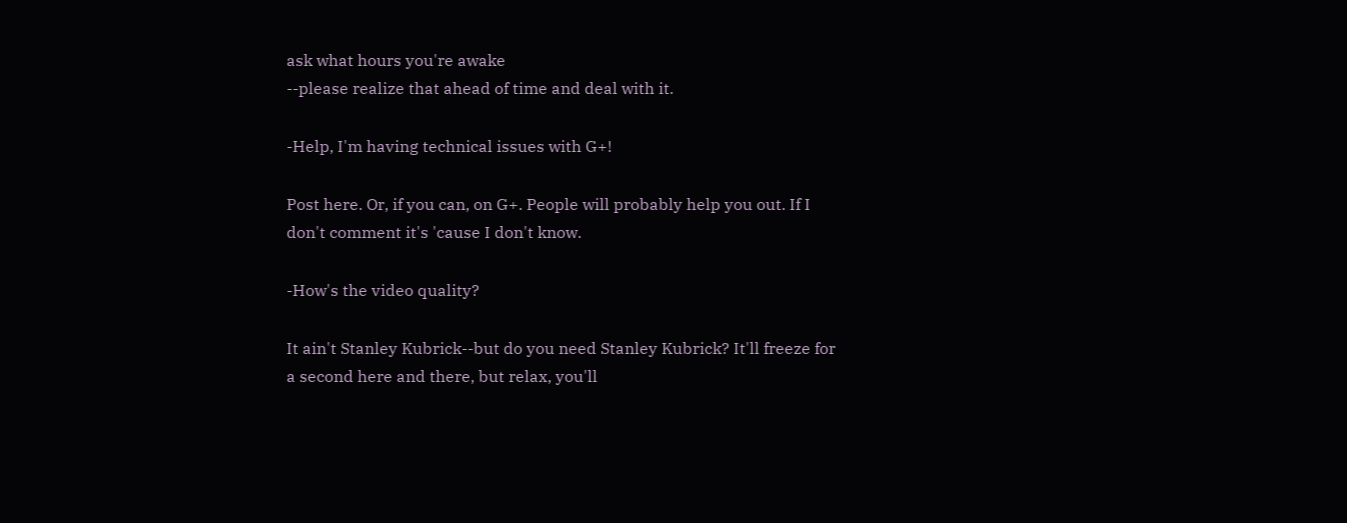ask what hours you're awake
--please realize that ahead of time and deal with it.

-Help, I'm having technical issues with G+!

Post here. Or, if you can, on G+. People will probably help you out. If I don't comment it's 'cause I don't know.

-How's the video quality?

It ain't Stanley Kubrick--but do you need Stanley Kubrick? It'll freeze for a second here and there, but relax, you'll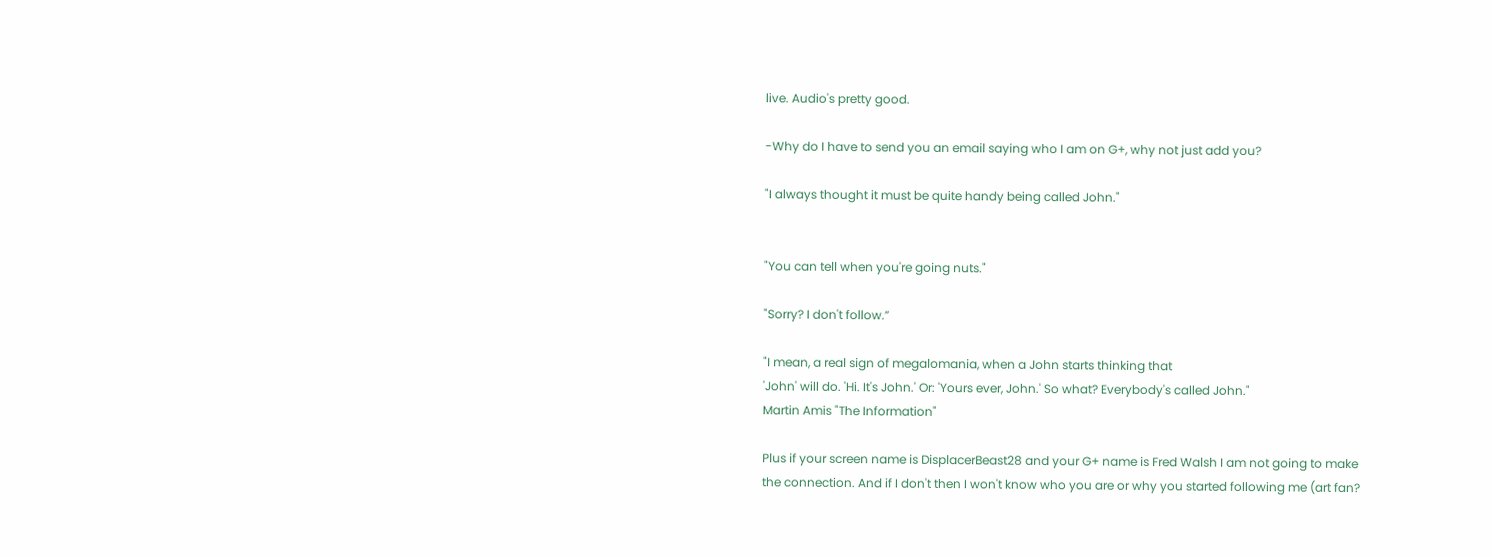live. Audio's pretty good.

-Why do I have to send you an email saying who I am on G+, why not just add you?

"I always thought it must be quite handy being called John."


"You can tell when you're going nuts."

"Sorry? I don't follow.”

"I mean, a real sign of megalomania, when a John starts thinking that
'John' will do. 'Hi. It's John.' Or: 'Yours ever, John.' So what? Everybody's called John."
Martin Amis "The Information"

Plus if your screen name is DisplacerBeast28 and your G+ name is Fred Walsh I am not going to make the connection. And if I don't then I won't know who you are or why you started following me (art fan?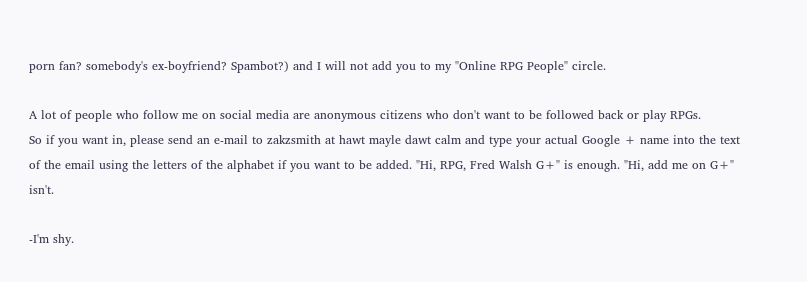porn fan? somebody's ex-boyfriend? Spambot?) and I will not add you to my "Online RPG People" circle.

A lot of people who follow me on social media are anonymous citizens who don't want to be followed back or play RPGs.
So if you want in, please send an e-mail to zakzsmith at hawt mayle dawt calm and type your actual Google + name into the text of the email using the letters of the alphabet if you want to be added. "Hi, RPG, Fred Walsh G+" is enough. "Hi, add me on G+" isn't.

-I'm shy.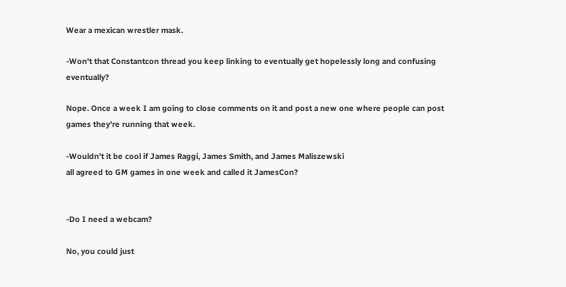Wear a mexican wrestler mask.

-Won't that Constantcon thread you keep linking to eventually get hopelessly long and confusing eventually?

Nope. Once a week I am going to close comments on it and post a new one where people can post games they're running that week.

-Wouldn't it be cool if James Raggi, James Smith, and James Maliszewski
all agreed to GM games in one week and called it JamesCon?


-Do I need a webcam?

No, you could just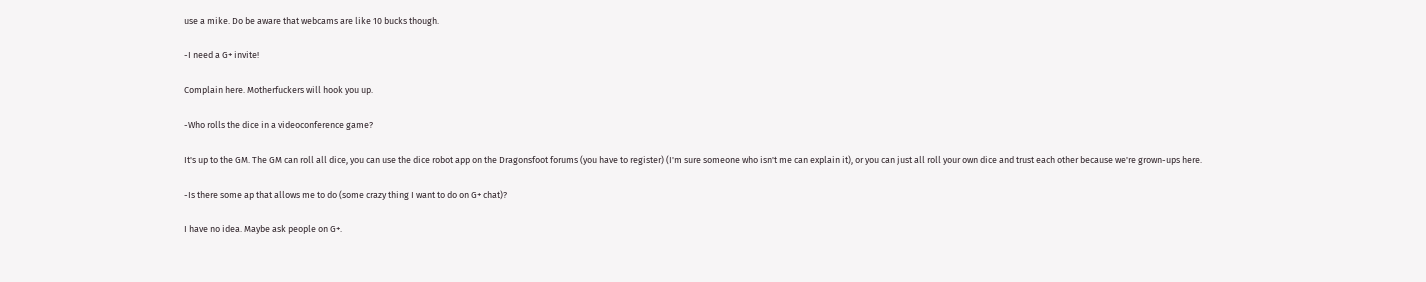use a mike. Do be aware that webcams are like 10 bucks though.

-I need a G+ invite!

Complain here. Motherfuckers will hook you up.

-Who rolls the dice in a videoconference game?

It's up to the GM. The GM can roll all dice, you can use the dice robot app on the Dragonsfoot forums (you have to register) (I'm sure someone who isn't me can explain it), or you can just all roll your own dice and trust each other because we're grown-ups here.

-Is there some ap that allows me to do (some crazy thing I want to do on G+ chat)?

I have no idea. Maybe ask people on G+.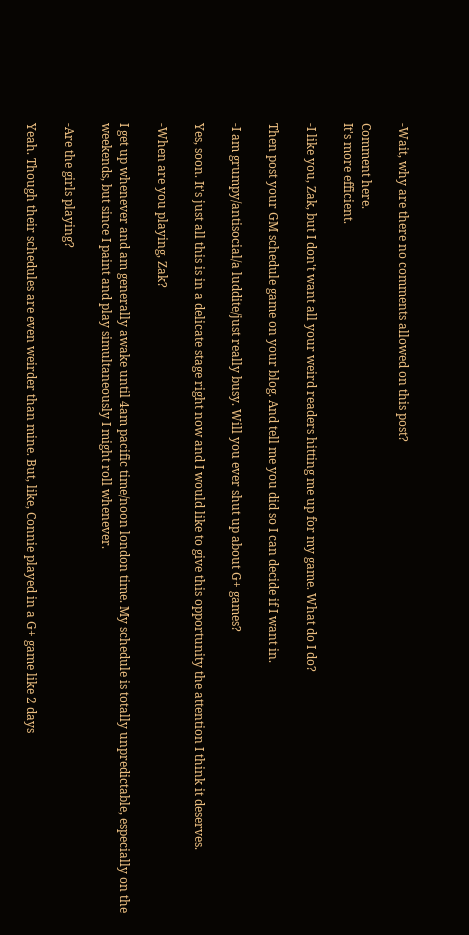-Wait, why are there no comments allowed on this post?

Comment here.
It's more efficient.

-I like you, Zak, but I don't want all your weird readers hitting me up for my game. What do I do?

Then post your GM schedule game on your blog. And tell me you did so I can decide if I want in.

-I am grumpy/antisocial/a luddite/just really busy. Will you ever shut up about G+ games?

Yes, soon. It's just all this is in a delicate stage right now and I would like to give this opportunity the attention I think it deserves.

-When are you playing, Zak?

I get up whenever and am generally awake until 4am pacific time/noon london time. My schedule is totally unpredictable, especially on the weekends, but since I paint and play simultaneously I might roll whenever.

-Are the girls playing?

Yeah. Though their schedules are even weirder than mine. But, like, Connie played in a G+ game like 2 days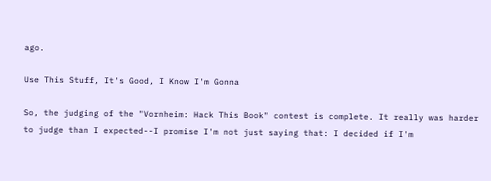ago.

Use This Stuff, It's Good, I Know I'm Gonna

So, the judging of the "Vornheim: Hack This Book" contest is complete. It really was harder to judge than I expected--I promise I'm not just saying that: I decided if I'm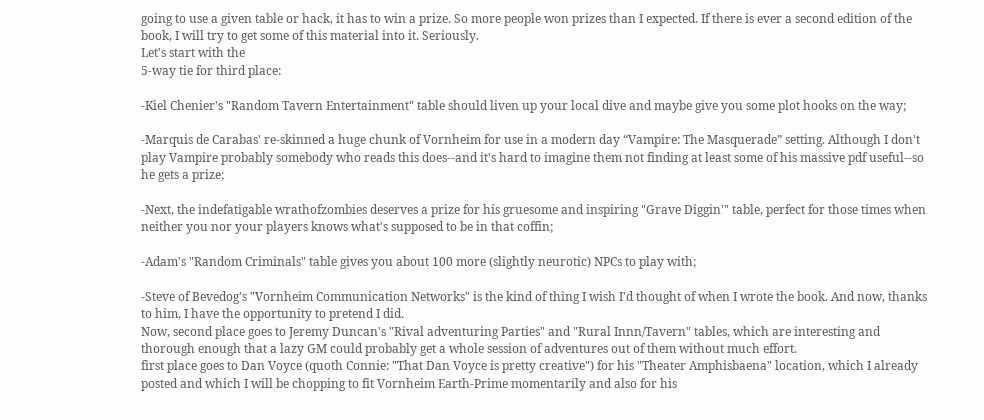going to use a given table or hack, it has to win a prize. So more people won prizes than I expected. If there is ever a second edition of the book, I will try to get some of this material into it. Seriously.
Let's start with the
5-way tie for third place:

-Kiel Chenier's "Random Tavern Entertainment" table should liven up your local dive and maybe give you some plot hooks on the way;

-Marquis de Carabas' re-skinned a huge chunk of Vornheim for use in a modern day “Vampire: The Masquerade” setting. Although I don't play Vampire probably somebody who reads this does--and it's hard to imagine them not finding at least some of his massive pdf useful--so he gets a prize;

-Next, the indefatigable wrathofzombies deserves a prize for his gruesome and inspiring "Grave Diggin'" table, perfect for those times when neither you nor your players knows what's supposed to be in that coffin;

-Adam's "Random Criminals" table gives you about 100 more (slightly neurotic) NPCs to play with;

-Steve of Bevedog's "Vornheim Communication Networks" is the kind of thing I wish I'd thought of when I wrote the book. And now, thanks to him, I have the opportunity to pretend I did.
Now, second place goes to Jeremy Duncan's "Rival adventuring Parties" and "Rural Innn/Tavern" tables, which are interesting and thorough enough that a lazy GM could probably get a whole session of adventures out of them without much effort.
first place goes to Dan Voyce (quoth Connie: "That Dan Voyce is pretty creative") for his "Theater Amphisbaena" location, which I already posted and which I will be chopping to fit Vornheim Earth-Prime momentarily and also for his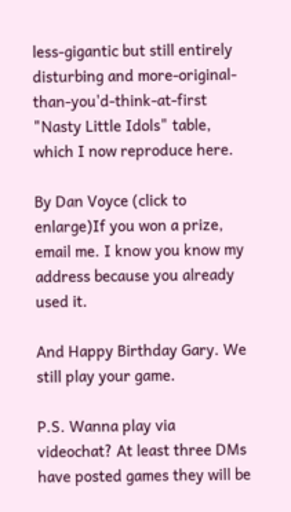less-gigantic but still entirely disturbing and more-original-than-you'd-think-at-first "Nasty Little Idols" table, which I now reproduce here.

By Dan Voyce (click to enlarge)If you won a prize, email me. I know you know my address because you already used it.

And Happy Birthday Gary. We still play your game.

P.S. Wanna play via videochat? At least three DMs have posted games they will be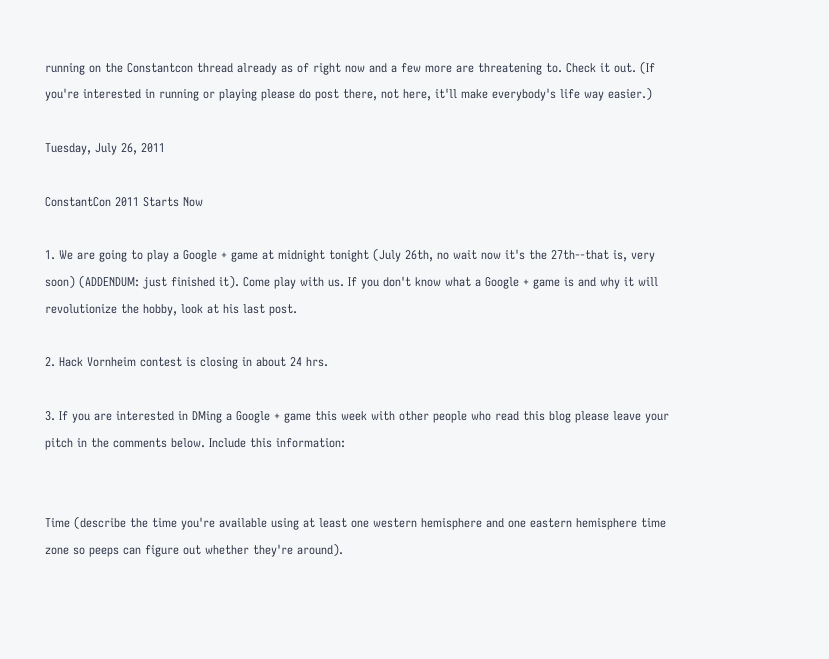running on the Constantcon thread already as of right now and a few more are threatening to. Check it out. (If you're interested in running or playing please do post there, not here, it'll make everybody's life way easier.)

Tuesday, July 26, 2011

ConstantCon 2011 Starts Now

1. We are going to play a Google + game at midnight tonight (July 26th, no wait now it's the 27th--that is, very soon) (ADDENDUM: just finished it). Come play with us. If you don't know what a Google + game is and why it will revolutionize the hobby, look at his last post.

2. Hack Vornheim contest is closing in about 24 hrs.

3. If you are interested in DMing a Google + game this week with other people who read this blog please leave your pitch in the comments below. Include this information:


Time (describe the time you're available using at least one western hemisphere and one eastern hemisphere time zone so peeps can figure out whether they're around).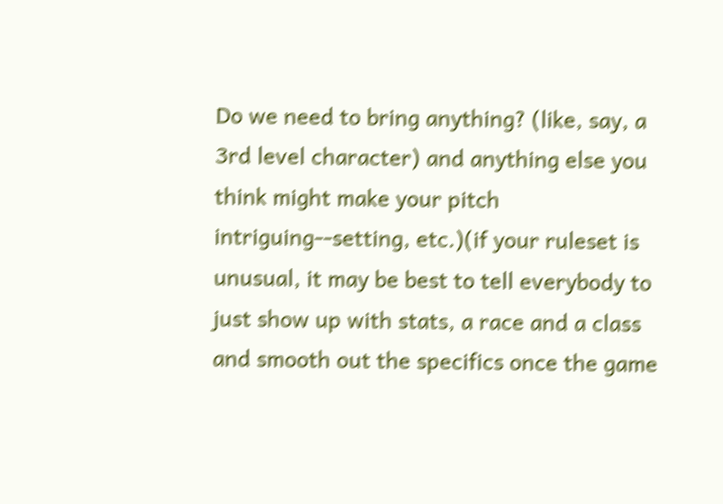Do we need to bring anything? (like, say, a 3rd level character) and anything else you think might make your pitch intriguing--setting, etc.)(if your ruleset is unusual, it may be best to tell everybody to just show up with stats, a race and a class and smooth out the specifics once the game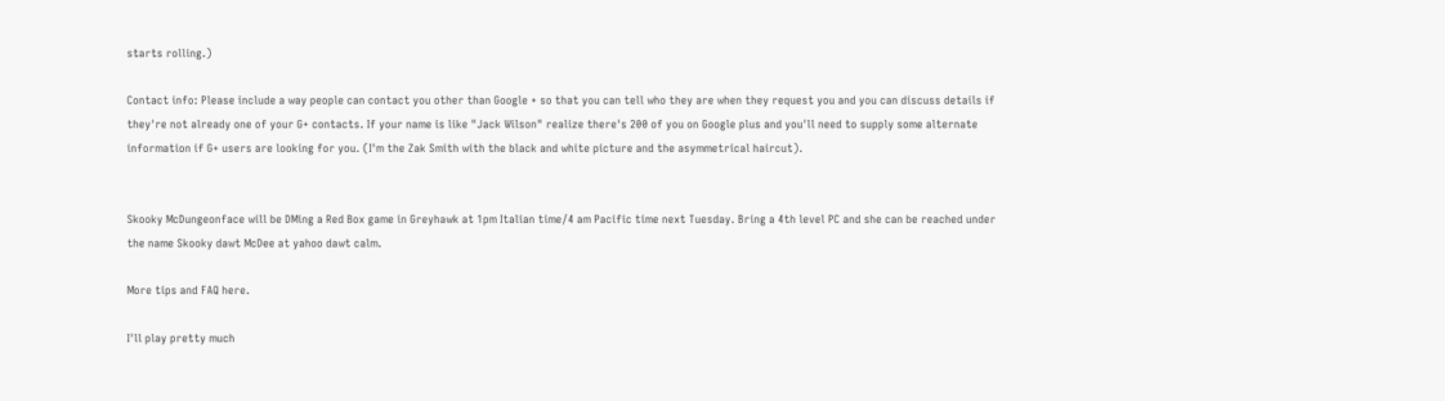starts rolling.)

Contact info: Please include a way people can contact you other than Google + so that you can tell who they are when they request you and you can discuss details if they're not already one of your G+ contacts. If your name is like "Jack Wilson" realize there's 200 of you on Google plus and you'll need to supply some alternate information if G+ users are looking for you. (I'm the Zak Smith with the black and white picture and the asymmetrical haircut).


Skooky McDungeonface will be DMing a Red Box game in Greyhawk at 1pm Italian time/4 am Pacific time next Tuesday. Bring a 4th level PC and she can be reached under the name Skooky dawt McDee at yahoo dawt calm.

More tips and FAQ here.

I'll play pretty much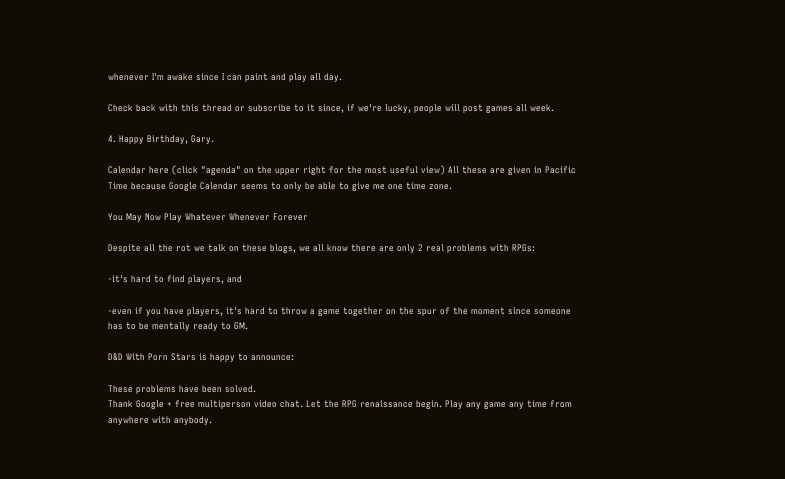whenever I'm awake since I can paint and play all day.

Check back with this thread or subscribe to it since, if we're lucky, people will post games all week.

4. Happy Birthday, Gary.

Calendar here (click "agenda" on the upper right for the most useful view) All these are given in Pacific Time because Google Calendar seems to only be able to give me one time zone.

You May Now Play Whatever Whenever Forever

Despite all the rot we talk on these blogs, we all know there are only 2 real problems with RPGs:

-it's hard to find players, and

-even if you have players, it's hard to throw a game together on the spur of the moment since someone has to be mentally ready to GM.

D&D With Porn Stars is happy to announce:

These problems have been solved.
Thank Google + free multiperson video chat. Let the RPG renaissance begin. Play any game any time from anywhere with anybody.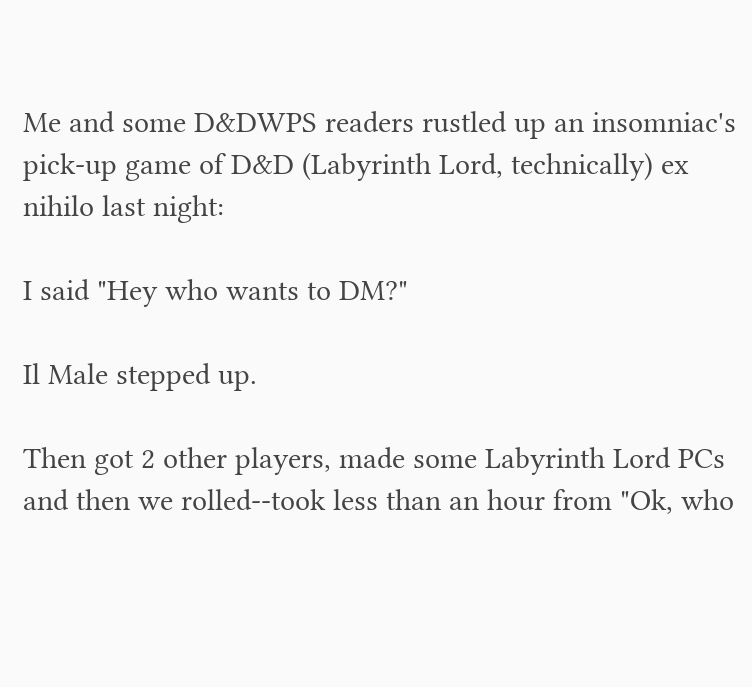Me and some D&DWPS readers rustled up an insomniac's pick-up game of D&D (Labyrinth Lord, technically) ex nihilo last night:

I said "Hey who wants to DM?"

Il Male stepped up.

Then got 2 other players, made some Labyrinth Lord PCs and then we rolled--took less than an hour from "Ok, who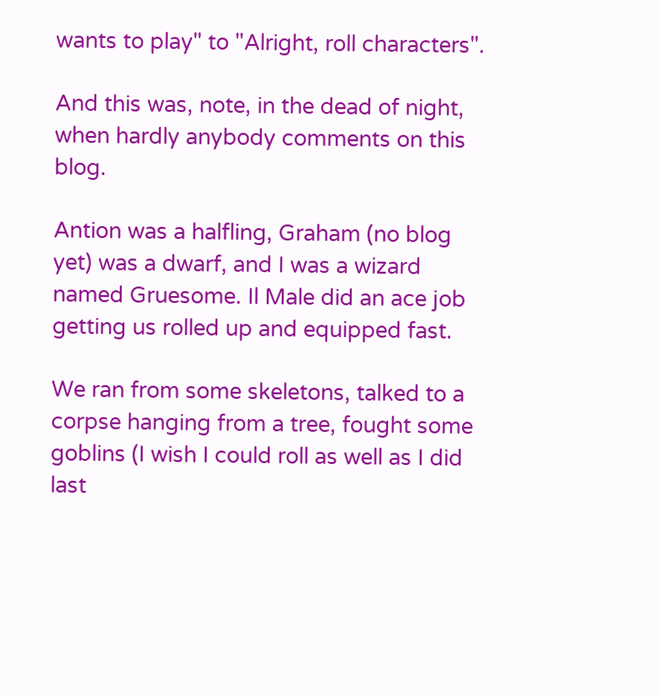wants to play" to "Alright, roll characters".

And this was, note, in the dead of night, when hardly anybody comments on this blog.

Antion was a halfling, Graham (no blog yet) was a dwarf, and I was a wizard named Gruesome. Il Male did an ace job getting us rolled up and equipped fast.

We ran from some skeletons, talked to a corpse hanging from a tree, fought some goblins (I wish I could roll as well as I did last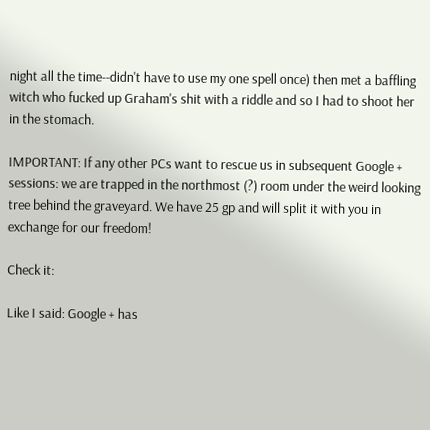night all the time--didn't have to use my one spell once) then met a baffling witch who fucked up Graham's shit with a riddle and so I had to shoot her in the stomach.

IMPORTANT: If any other PCs want to rescue us in subsequent Google + sessions: we are trapped in the northmost (?) room under the weird looking tree behind the graveyard. We have 25 gp and will split it with you in exchange for our freedom!

Check it:

Like I said: Google + has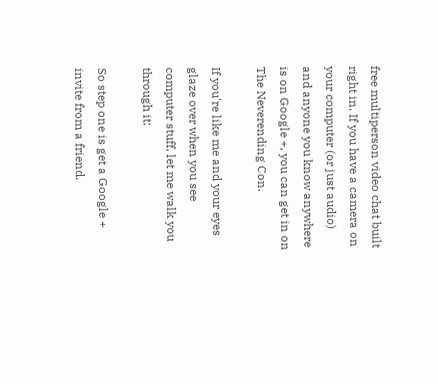free multiperson video chat built right in. If you have a camera on your computer (or just audio) and anyone you know anywhere is on Google +, you can get in on The Neverending Con.

If you're like me and your eyes glaze over when you see computer stuff, let me walk you through it:

So step one is get a Google + invite from a friend.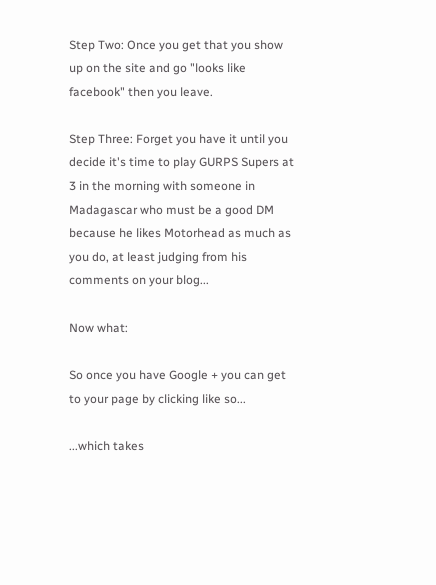Step Two: Once you get that you show up on the site and go "looks like facebook" then you leave.

Step Three: Forget you have it until you decide it's time to play GURPS Supers at 3 in the morning with someone in Madagascar who must be a good DM because he likes Motorhead as much as you do, at least judging from his comments on your blog...

Now what:

So once you have Google + you can get to your page by clicking like so...

...which takes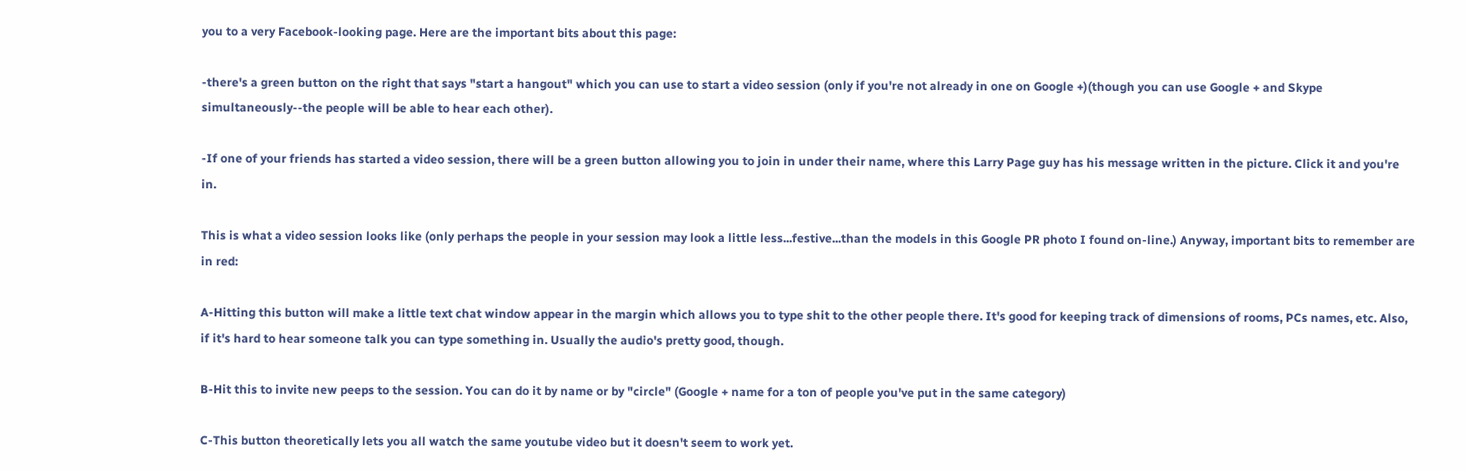you to a very Facebook-looking page. Here are the important bits about this page:

-there's a green button on the right that says "start a hangout" which you can use to start a video session (only if you're not already in one on Google +)(though you can use Google + and Skype simultaneously--the people will be able to hear each other).

-If one of your friends has started a video session, there will be a green button allowing you to join in under their name, where this Larry Page guy has his message written in the picture. Click it and you're in.

This is what a video session looks like (only perhaps the people in your session may look a little less...festive...than the models in this Google PR photo I found on-line.) Anyway, important bits to remember are in red:

A-Hitting this button will make a little text chat window appear in the margin which allows you to type shit to the other people there. It's good for keeping track of dimensions of rooms, PCs names, etc. Also, if it's hard to hear someone talk you can type something in. Usually the audio's pretty good, though.

B-Hit this to invite new peeps to the session. You can do it by name or by "circle" (Google + name for a ton of people you've put in the same category)

C-This button theoretically lets you all watch the same youtube video but it doesn't seem to work yet.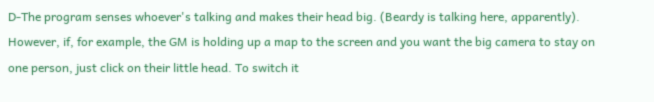D-The program senses whoever's talking and makes their head big. (Beardy is talking here, apparently). However, if, for example, the GM is holding up a map to the screen and you want the big camera to stay on one person, just click on their little head. To switch it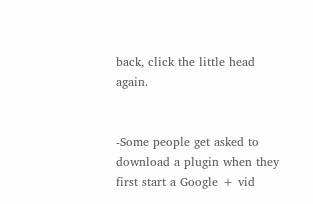back, click the little head again.


-Some people get asked to download a plugin when they first start a Google + vid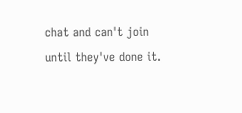chat and can't join until they've done it.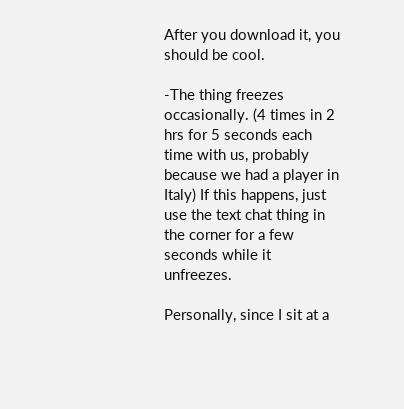After you download it, you should be cool.

-The thing freezes occasionally. (4 times in 2 hrs for 5 seconds each time with us, probably because we had a player in Italy) If this happens, just use the text chat thing in the corner for a few seconds while it unfreezes.

Personally, since I sit at a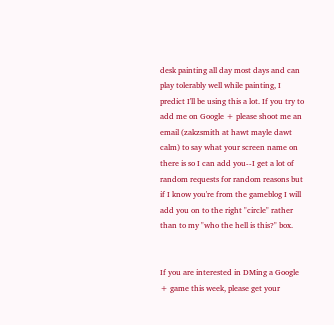desk painting all day most days and can play tolerably well while painting, I predict I'll be using this a lot. If you try to add me on Google + please shoot me an email (zakzsmith at hawt mayle dawt calm) to say what your screen name on there is so I can add you--I get a lot of random requests for random reasons but if I know you're from the gameblog I will add you on to the right "circle" rather than to my "who the hell is this?" box.


If you are interested in DMing a Google + game this week, please get your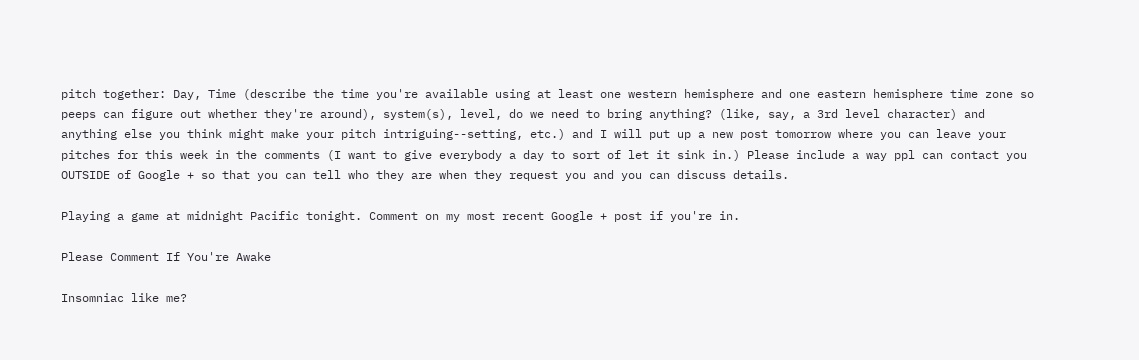pitch together: Day, Time (describe the time you're available using at least one western hemisphere and one eastern hemisphere time zone so peeps can figure out whether they're around), system(s), level, do we need to bring anything? (like, say, a 3rd level character) and anything else you think might make your pitch intriguing--setting, etc.) and I will put up a new post tomorrow where you can leave your pitches for this week in the comments (I want to give everybody a day to sort of let it sink in.) Please include a way ppl can contact you OUTSIDE of Google + so that you can tell who they are when they request you and you can discuss details.

Playing a game at midnight Pacific tonight. Comment on my most recent Google + post if you're in.

Please Comment If You're Awake

Insomniac like me?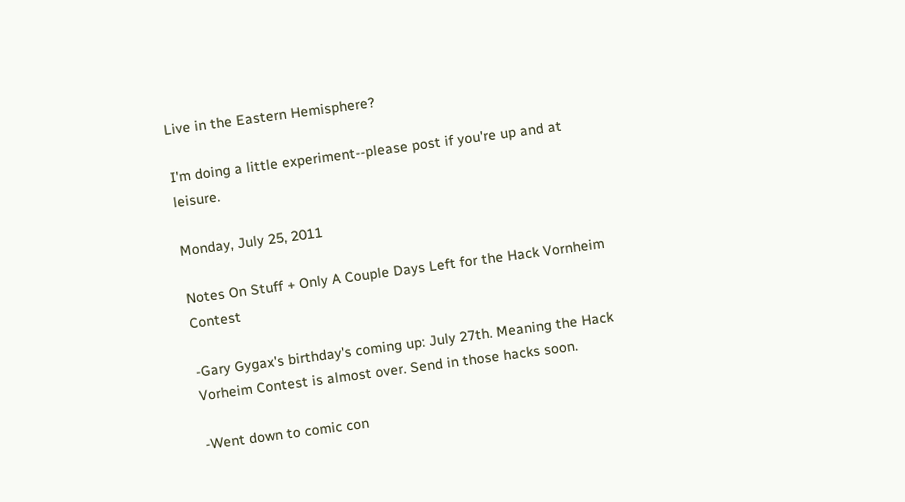Live in the Eastern Hemisphere?

I'm doing a little experiment--please post if you're up and at leisure.

Monday, July 25, 2011

Notes On Stuff + Only A Couple Days Left for the Hack Vornheim Contest

-Gary Gygax's birthday's coming up: July 27th. Meaning the Hack Vorheim Contest is almost over. Send in those hacks soon.

-Went down to comic con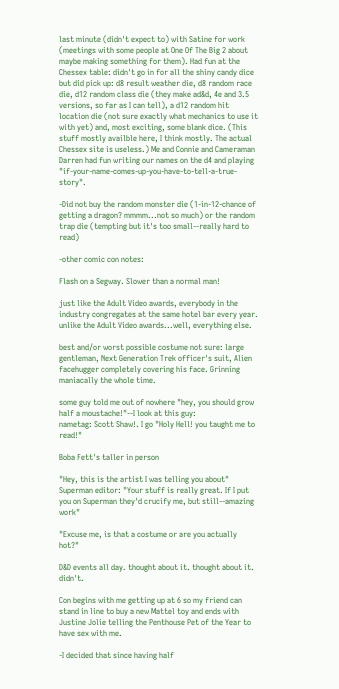last minute (didn't expect to) with Satine for work (meetings with some people at One Of The Big 2 about maybe making something for them). Had fun at the Chessex table: didn't go in for all the shiny candy dice but did pick up: d8 result weather die, d8 random race die, d12 random class die (they make ad&d, 4e and 3.5 versions, so far as I can tell), a d12 random hit location die (not sure exactly what mechanics to use it with yet) and, most exciting, some blank dice. (This stuff mostly availble here, I think mostly. The actual Chessex site is useless.) Me and Connie and Cameraman Darren had fun writing our names on the d4 and playing "if-your-name-comes-up-you-have-to-tell-a-true-story".

-Did not buy the random monster die (1-in-12-chance of getting a dragon? mmmm...not so much) or the random trap die (tempting but it's too small--really hard to read)

-other comic con notes:

Flash on a Segway. Slower than a normal man!

just like the Adult Video awards, everybody in the industry congregates at the same hotel bar every year. unlike the Adult Video awards...well, everything else.

best and/or worst possible costume not sure: large gentleman, Next Generation Trek officer's suit, Alien facehugger completely covering his face. Grinning maniacally the whole time.

some guy told me out of nowhere "hey, you should grow half a moustache!"--I look at this guy:
nametag: Scott Shaw!. I go "Holy Hell! you taught me to read!"

Boba Fett's taller in person

"Hey, this is the artist I was telling you about"
Superman editor: "Your stuff is really great. If I put you on Superman they'd crucify me, but still--amazing work"

"Excuse me, is that a costume or are you actually hot?"

D&D events all day. thought about it. thought about it. didn't.

Con begins with me getting up at 6 so my friend can stand in line to buy a new Mattel toy and ends with Justine Jolie telling the Penthouse Pet of the Year to have sex with me.

-I decided that since having half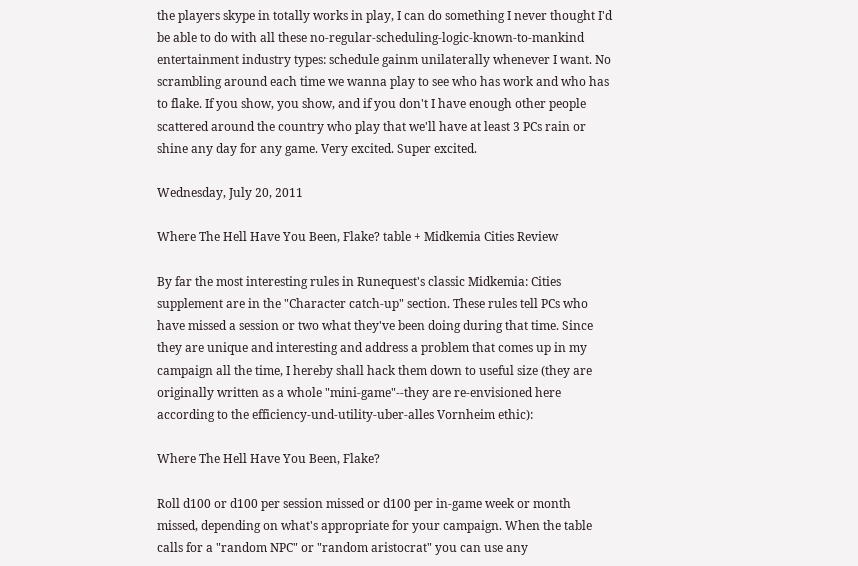the players skype in totally works in play, I can do something I never thought I'd be able to do with all these no-regular-scheduling-logic-known-to-mankind entertainment industry types: schedule gainm unilaterally whenever I want. No scrambling around each time we wanna play to see who has work and who has to flake. If you show, you show, and if you don't I have enough other people scattered around the country who play that we'll have at least 3 PCs rain or shine any day for any game. Very excited. Super excited.

Wednesday, July 20, 2011

Where The Hell Have You Been, Flake? table + Midkemia Cities Review

By far the most interesting rules in Runequest's classic Midkemia: Cities supplement are in the "Character catch-up" section. These rules tell PCs who have missed a session or two what they've been doing during that time. Since they are unique and interesting and address a problem that comes up in my campaign all the time, I hereby shall hack them down to useful size (they are originally written as a whole "mini-game"--they are re-envisioned here according to the efficiency-und-utility-uber-alles Vornheim ethic):

Where The Hell Have You Been, Flake?

Roll d100 or d100 per session missed or d100 per in-game week or month missed, depending on what's appropriate for your campaign. When the table calls for a "random NPC" or "random aristocrat" you can use any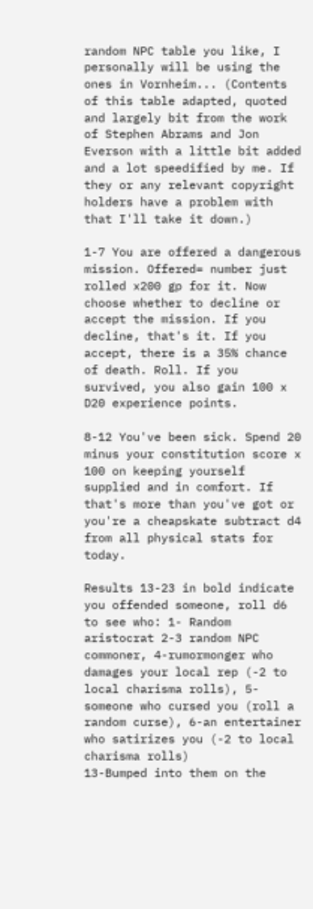random NPC table you like, I personally will be using the ones in Vornheim... (Contents of this table adapted, quoted and largely bit from the work of Stephen Abrams and Jon Everson with a little bit added and a lot speedified by me. If they or any relevant copyright holders have a problem with that I'll take it down.)

1-7 You are offered a dangerous mission. Offered= number just rolled x200 gp for it. Now choose whether to decline or accept the mission. If you decline, that's it. If you accept, there is a 35% chance of death. Roll. If you survived, you also gain 100 x D20 experience points.

8-12 You've been sick. Spend 20 minus your constitution score x 100 on keeping yourself supplied and in comfort. If that's more than you've got or you're a cheapskate subtract d4 from all physical stats for today.

Results 13-23 in bold indicate you offended someone, roll d6 to see who: 1- Random aristocrat 2-3 random NPC commoner, 4-rumormonger who damages your local rep (-2 to local charisma rolls), 5-someone who cursed you (roll a random curse), 6-an entertainer who satirizes you (-2 to local charisma rolls)
13-Bumped into them on the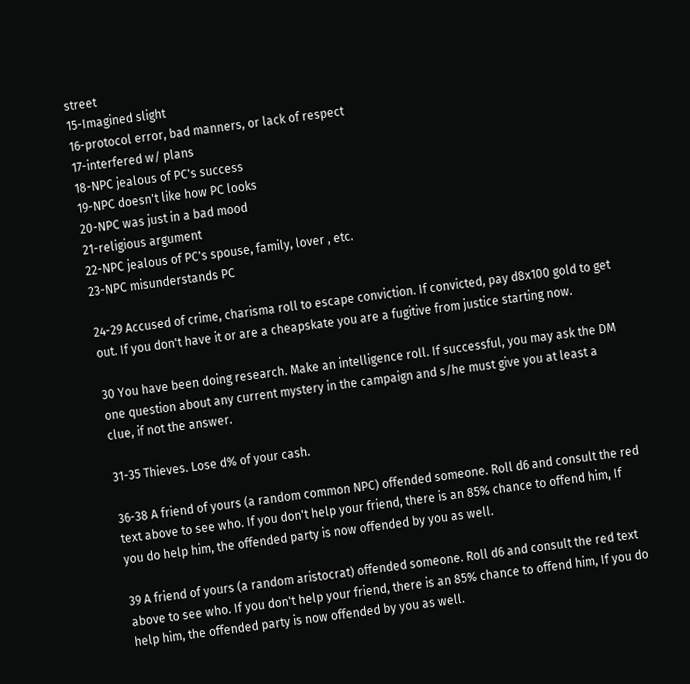street
15-Imagined slight
16-protocol error, bad manners, or lack of respect
17-interfered w/ plans
18-NPC jealous of PC's success
19-NPC doesn't like how PC looks
20-NPC was just in a bad mood
21-religious argument
22-NPC jealous of PC's spouse, family, lover , etc.
23-NPC misunderstands PC

24-29 Accused of crime, charisma roll to escape conviction. If convicted, pay d8x100 gold to get out. If you don't have it or are a cheapskate you are a fugitive from justice starting now.

30 You have been doing research. Make an intelligence roll. If successful, you may ask the DM one question about any current mystery in the campaign and s/he must give you at least a clue, if not the answer.

31-35 Thieves. Lose d% of your cash.

36-38 A friend of yours (a random common NPC) offended someone. Roll d6 and consult the red text above to see who. If you don't help your friend, there is an 85% chance to offend him, If you do help him, the offended party is now offended by you as well.

39 A friend of yours (a random aristocrat) offended someone. Roll d6 and consult the red text above to see who. If you don't help your friend, there is an 85% chance to offend him, If you do help him, the offended party is now offended by you as well.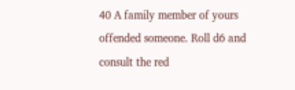40 A family member of yours offended someone. Roll d6 and consult the red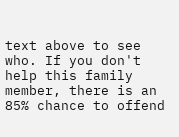text above to see who. If you don't help this family member, there is an 85% chance to offend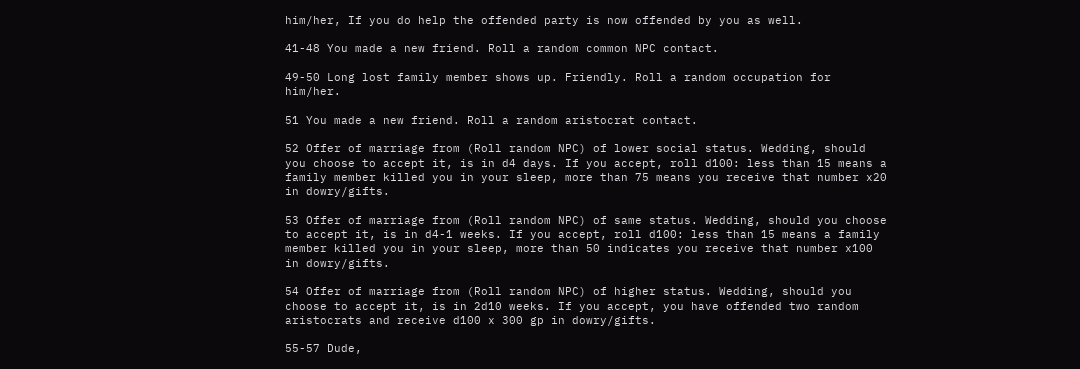him/her, If you do help the offended party is now offended by you as well.

41-48 You made a new friend. Roll a random common NPC contact.

49-50 Long lost family member shows up. Friendly. Roll a random occupation for him/her.

51 You made a new friend. Roll a random aristocrat contact.

52 Offer of marriage from (Roll random NPC) of lower social status. Wedding, should you choose to accept it, is in d4 days. If you accept, roll d100: less than 15 means a family member killed you in your sleep, more than 75 means you receive that number x20 in dowry/gifts.

53 Offer of marriage from (Roll random NPC) of same status. Wedding, should you choose to accept it, is in d4-1 weeks. If you accept, roll d100: less than 15 means a family member killed you in your sleep, more than 50 indicates you receive that number x100 in dowry/gifts.

54 Offer of marriage from (Roll random NPC) of higher status. Wedding, should you choose to accept it, is in 2d10 weeks. If you accept, you have offended two random aristocrats and receive d100 x 300 gp in dowry/gifts.

55-57 Dude,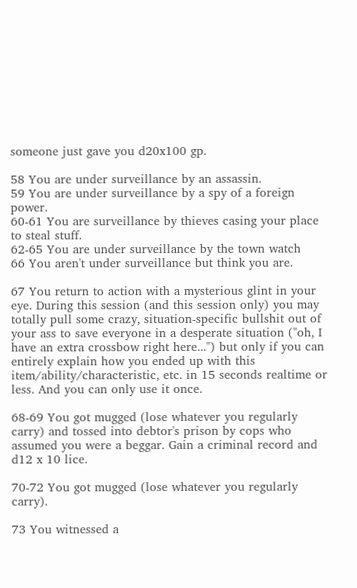someone just gave you d20x100 gp.

58 You are under surveillance by an assassin.
59 You are under surveillance by a spy of a foreign power.
60-61 You are surveillance by thieves casing your place to steal stuff.
62-65 You are under surveillance by the town watch
66 You aren't under surveillance but think you are.

67 You return to action with a mysterious glint in your eye. During this session (and this session only) you may totally pull some crazy, situation-specific bullshit out of your ass to save everyone in a desperate situation ("oh, I have an extra crossbow right here...") but only if you can entirely explain how you ended up with this item/ability/characteristic, etc. in 15 seconds realtime or less. And you can only use it once.

68-69 You got mugged (lose whatever you regularly carry) and tossed into debtor's prison by cops who assumed you were a beggar. Gain a criminal record and d12 x 10 lice.

70-72 You got mugged (lose whatever you regularly carry).

73 You witnessed a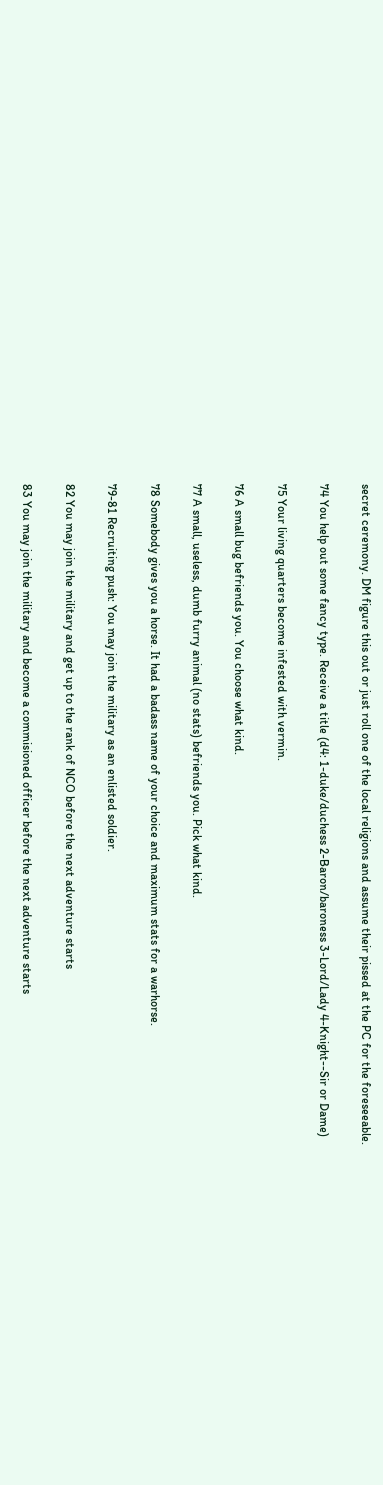secret ceremony. DM figure this out or just roll one of the local religions and assume their pissed at the PC for the foreseeable.

74 You help out some fancy type. Receive a title (d4: 1-duke/duchess 2-Baron/baroness 3-Lord/Lady 4-Knight--Sir or Dame)

75 Your living quarters become infested with vermin.

76 A small bug befriends you. You choose what kind.

77 A small, useless, dumb furry animal (no stats) befriends you. Pick what kind.

78 Somebody gives you a horse. It had a badass name of your choice and maximum stats for a warhorse.

79-81 Recruiting push: You may join the military as an enlisted soldier.

82 You may join the military and get up to the rank of NCO before the next adventure starts

83 You may join the military and become a commisioned officer before the next adventure starts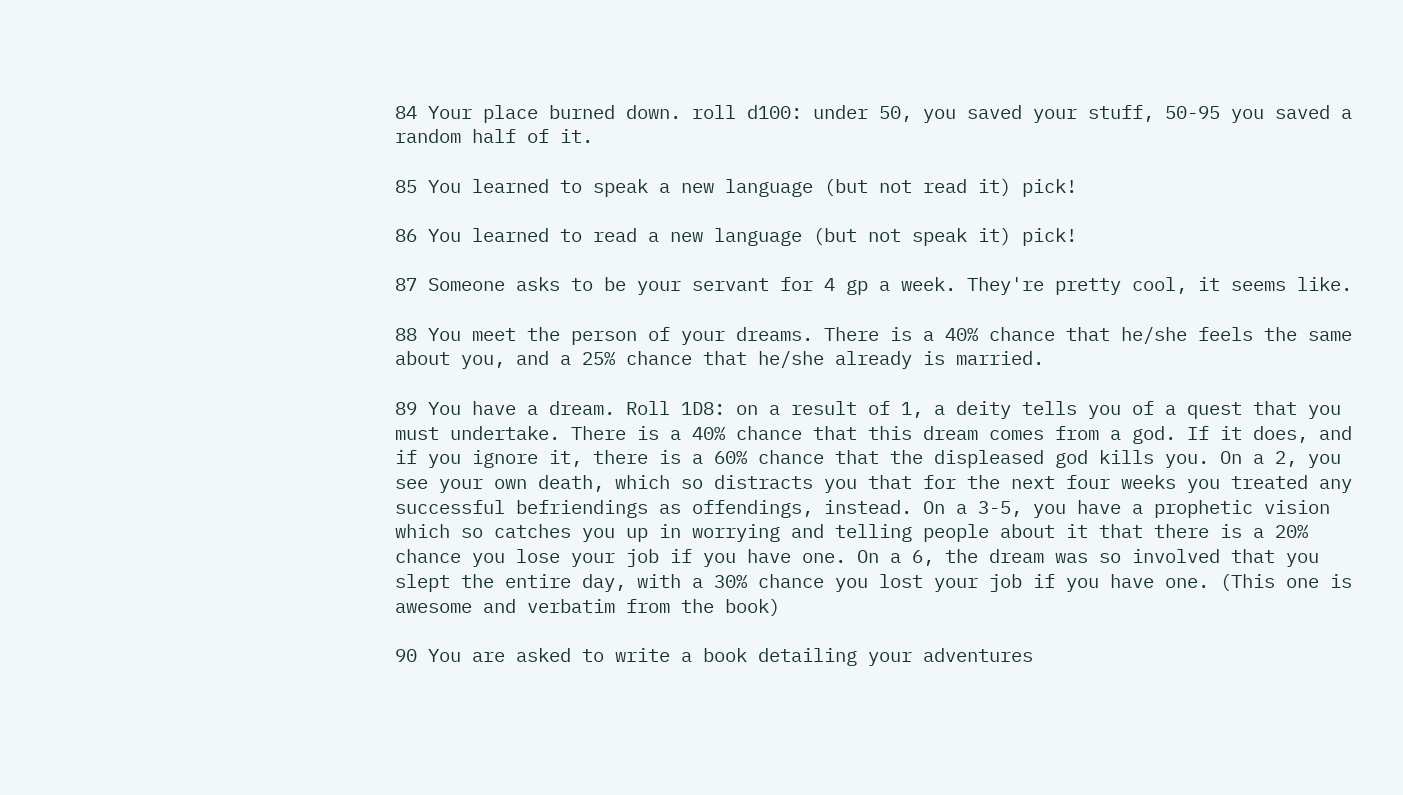84 Your place burned down. roll d100: under 50, you saved your stuff, 50-95 you saved a random half of it.

85 You learned to speak a new language (but not read it) pick!

86 You learned to read a new language (but not speak it) pick!

87 Someone asks to be your servant for 4 gp a week. They're pretty cool, it seems like.

88 You meet the person of your dreams. There is a 40% chance that he/she feels the same about you, and a 25% chance that he/she already is married.

89 You have a dream. Roll 1D8: on a result of 1, a deity tells you of a quest that you must undertake. There is a 40% chance that this dream comes from a god. If it does, and if you ignore it, there is a 60% chance that the displeased god kills you. On a 2, you see your own death, which so distracts you that for the next four weeks you treated any successful befriendings as offendings, instead. On a 3-5, you have a prophetic vision which so catches you up in worrying and telling people about it that there is a 20% chance you lose your job if you have one. On a 6, the dream was so involved that you slept the entire day, with a 30% chance you lost your job if you have one. (This one is awesome and verbatim from the book)

90 You are asked to write a book detailing your adventures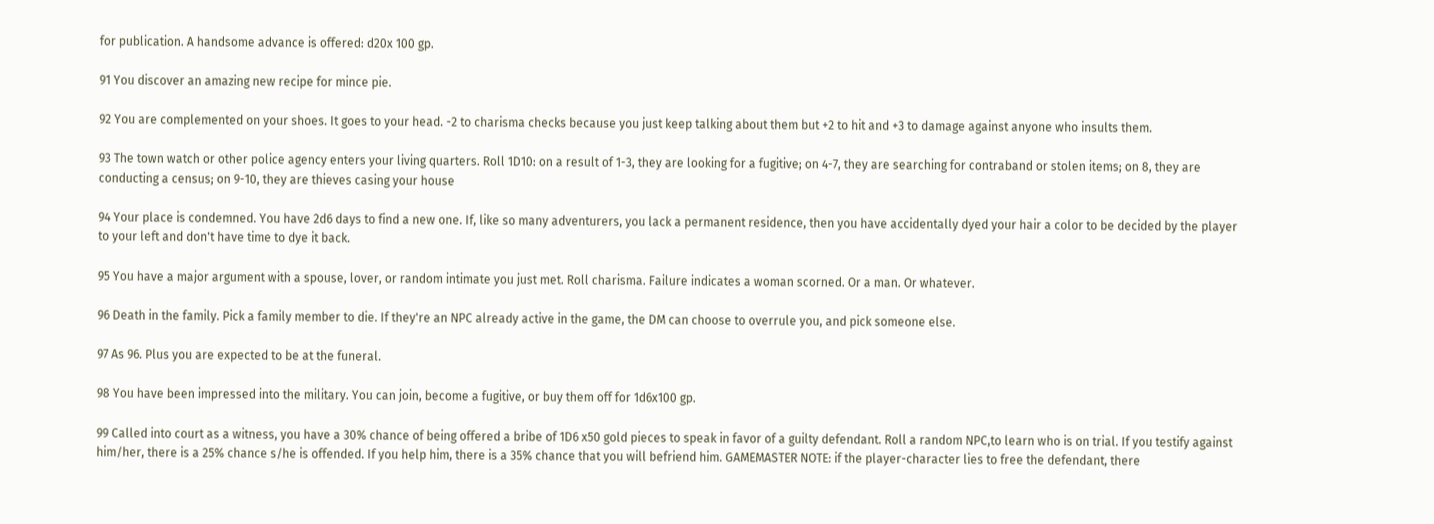for publication. A handsome advance is offered: d20x 100 gp.

91 You discover an amazing new recipe for mince pie.

92 You are complemented on your shoes. It goes to your head. -2 to charisma checks because you just keep talking about them but +2 to hit and +3 to damage against anyone who insults them.

93 The town watch or other police agency enters your living quarters. Roll 1D10: on a result of 1-3, they are looking for a fugitive; on 4-7, they are searching for contraband or stolen items; on 8, they are conducting a census; on 9-10, they are thieves casing your house

94 Your place is condemned. You have 2d6 days to find a new one. If, like so many adventurers, you lack a permanent residence, then you have accidentally dyed your hair a color to be decided by the player to your left and don't have time to dye it back.

95 You have a major argument with a spouse, lover, or random intimate you just met. Roll charisma. Failure indicates a woman scorned. Or a man. Or whatever.

96 Death in the family. Pick a family member to die. If they're an NPC already active in the game, the DM can choose to overrule you, and pick someone else.

97 As 96. Plus you are expected to be at the funeral.

98 You have been impressed into the military. You can join, become a fugitive, or buy them off for 1d6x100 gp.

99 Called into court as a witness, you have a 30% chance of being offered a bribe of 1D6 x50 gold pieces to speak in favor of a guilty defendant. Roll a random NPC,to learn who is on trial. If you testify against him/her, there is a 25% chance s/he is offended. If you help him, there is a 35% chance that you will befriend him. GAMEMASTER NOTE: if the player-character lies to free the defendant, there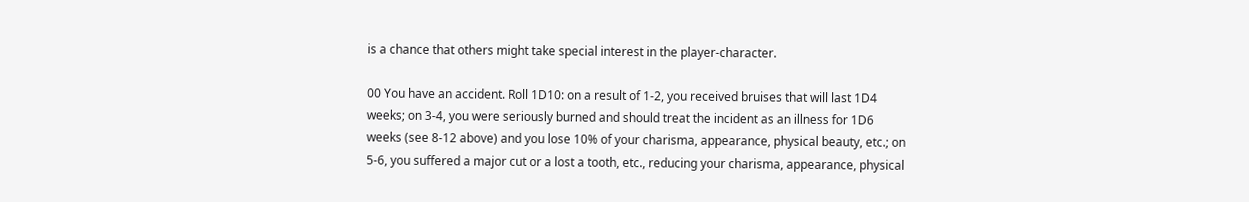is a chance that others might take special interest in the player-character.

00 You have an accident. Roll 1D10: on a result of 1-2, you received bruises that will last 1D4 weeks; on 3-4, you were seriously burned and should treat the incident as an illness for 1D6 weeks (see 8-12 above) and you lose 10% of your charisma, appearance, physical beauty, etc.; on 5-6, you suffered a major cut or a lost a tooth, etc., reducing your charisma, appearance, physical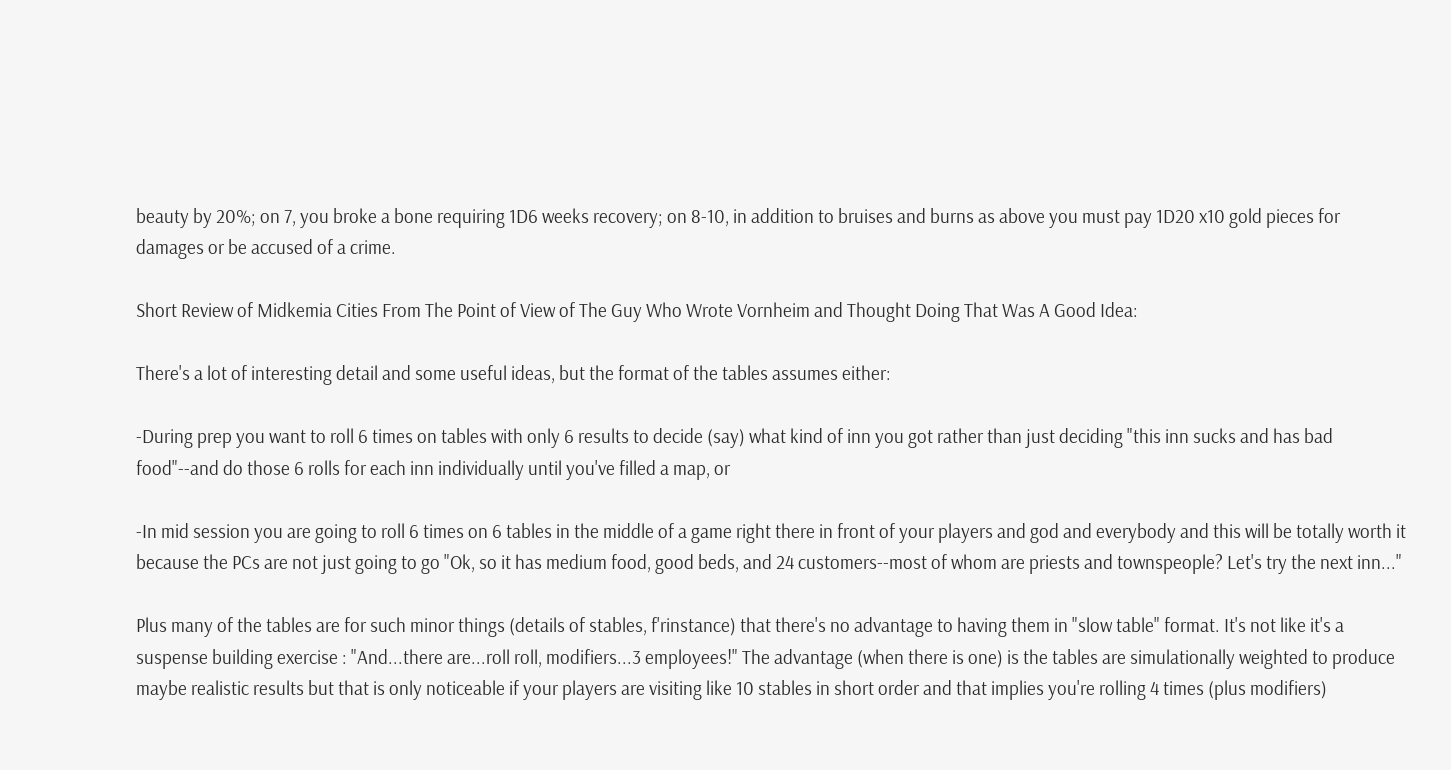beauty by 20%; on 7, you broke a bone requiring 1D6 weeks recovery; on 8-10, in addition to bruises and burns as above you must pay 1D20 x10 gold pieces for damages or be accused of a crime.

Short Review of Midkemia Cities From The Point of View of The Guy Who Wrote Vornheim and Thought Doing That Was A Good Idea:

There's a lot of interesting detail and some useful ideas, but the format of the tables assumes either:

-During prep you want to roll 6 times on tables with only 6 results to decide (say) what kind of inn you got rather than just deciding "this inn sucks and has bad food"--and do those 6 rolls for each inn individually until you've filled a map, or

-In mid session you are going to roll 6 times on 6 tables in the middle of a game right there in front of your players and god and everybody and this will be totally worth it because the PCs are not just going to go "Ok, so it has medium food, good beds, and 24 customers--most of whom are priests and townspeople? Let's try the next inn..."

Plus many of the tables are for such minor things (details of stables, f'rinstance) that there's no advantage to having them in "slow table" format. It's not like it's a suspense building exercise : "And...there are...roll roll, modifiers...3 employees!" The advantage (when there is one) is the tables are simulationally weighted to produce maybe realistic results but that is only noticeable if your players are visiting like 10 stables in short order and that implies you're rolling 4 times (plus modifiers)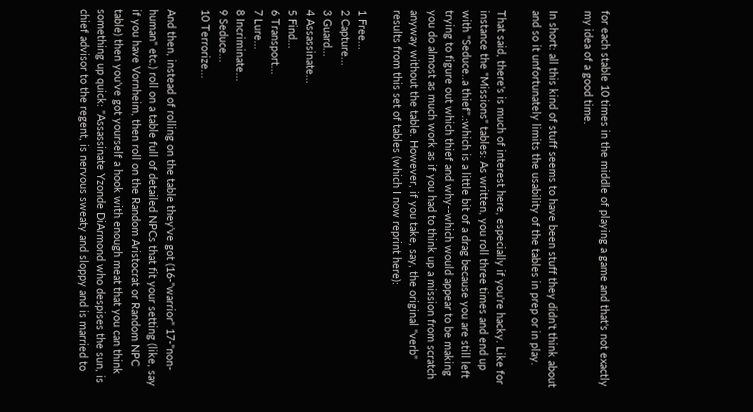for each stable 10 times in the middle of playing a game and that's not exactly my idea of a good time.

In short: all this kind of stuff seems to have been stuff they didn't think about and so it unfortunately limits the usability of the tables in prep or in play.

That said, there's is much of interest here, especially if you're hacky. Like for instance the "Missions" tables: As written, you roll three times and end up with "Seduce..a thief".:which is a little bit of a drag because you are still left trying to figure out which thief and why--which would appear to be making you do almost as much work as if you had to think up a mission from scratch anyway without the table. However, if you take, say, the original "verb" results from this set of tables (which I now reprint here):

1 Free...
2 Capture...
3 Guard...
4 Assassinate...
5 Find...
6 Transport...
7 Lure...
8 Incriminate...
9 Seduce...
10 Terrorize...

And then, instead of rolling on the table they've got (16-"warrior" 17-"non-human" etc.) roll on a table full of detailed NPCs that fit your setting (like, say if you have Vornheim, then roll on the Random Aristocrat or Random NPC table) then you've got yourself a hook with enough meat that you can think something up quick: "Assassinate Yzonde DiArmond who despises the sun, is chief advisor to the regent, is nervous sweaty and sloppy and is married to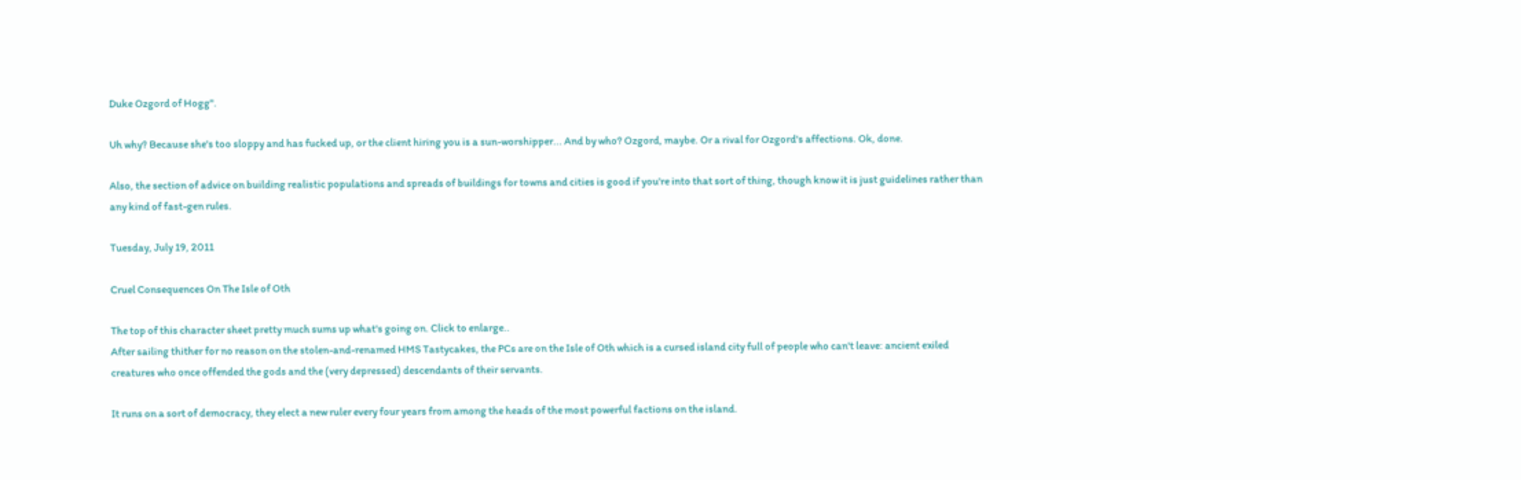Duke Ozgord of Hogg".

Uh why? Because she's too sloppy and has fucked up, or the client hiring you is a sun-worshipper... And by who? Ozgord, maybe. Or a rival for Ozgord's affections. Ok, done.

Also, the section of advice on building realistic populations and spreads of buildings for towns and cities is good if you're into that sort of thing, though know it is just guidelines rather than any kind of fast-gen rules.

Tuesday, July 19, 2011

Cruel Consequences On The Isle of Oth

The top of this character sheet pretty much sums up what's going on. Click to enlarge..
After sailing thither for no reason on the stolen-and-renamed HMS Tastycakes, the PCs are on the Isle of Oth which is a cursed island city full of people who can't leave: ancient exiled creatures who once offended the gods and the (very depressed) descendants of their servants.

It runs on a sort of democracy, they elect a new ruler every four years from among the heads of the most powerful factions on the island.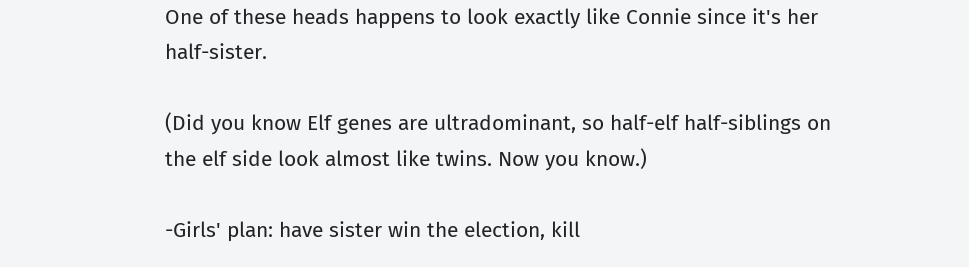One of these heads happens to look exactly like Connie since it's her half-sister.

(Did you know Elf genes are ultradominant, so half-elf half-siblings on the elf side look almost like twins. Now you know.)

-Girls' plan: have sister win the election, kill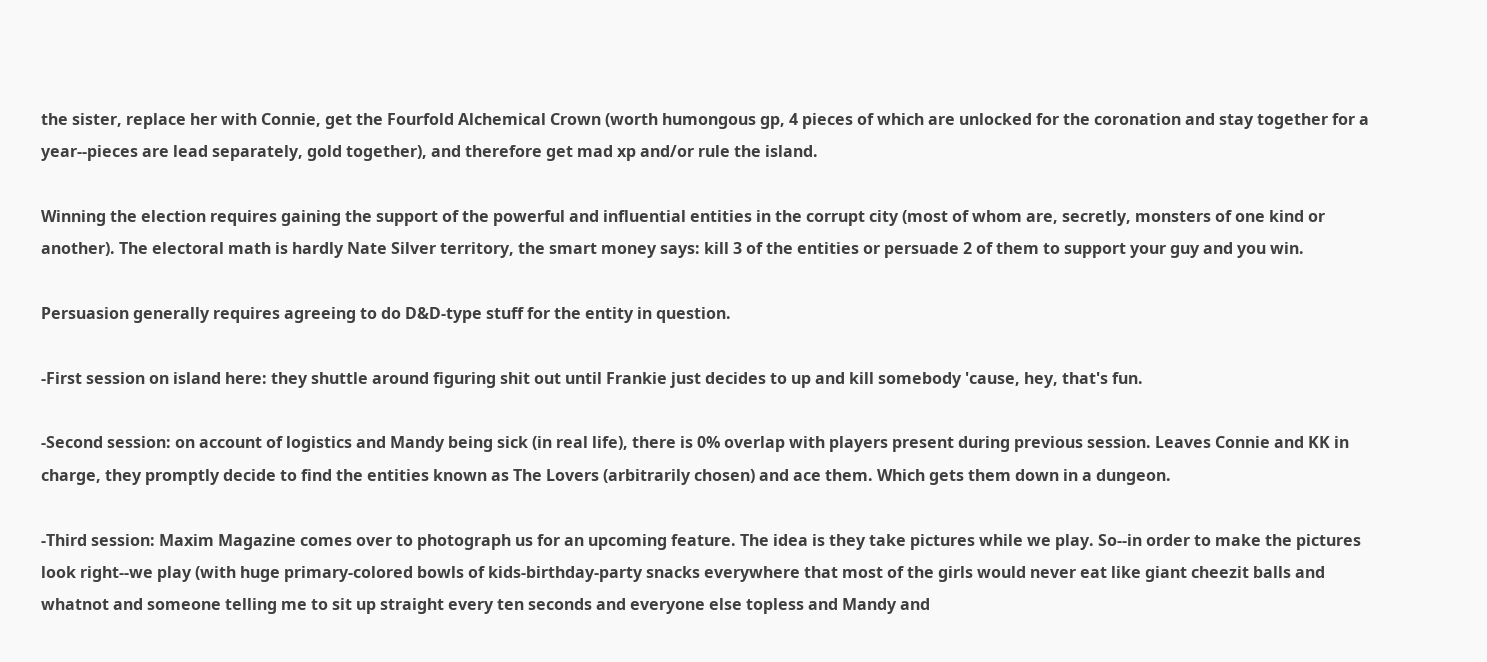the sister, replace her with Connie, get the Fourfold Alchemical Crown (worth humongous gp, 4 pieces of which are unlocked for the coronation and stay together for a year--pieces are lead separately, gold together), and therefore get mad xp and/or rule the island.

Winning the election requires gaining the support of the powerful and influential entities in the corrupt city (most of whom are, secretly, monsters of one kind or another). The electoral math is hardly Nate Silver territory, the smart money says: kill 3 of the entities or persuade 2 of them to support your guy and you win.

Persuasion generally requires agreeing to do D&D-type stuff for the entity in question.

-First session on island here: they shuttle around figuring shit out until Frankie just decides to up and kill somebody 'cause, hey, that's fun.

-Second session: on account of logistics and Mandy being sick (in real life), there is 0% overlap with players present during previous session. Leaves Connie and KK in charge, they promptly decide to find the entities known as The Lovers (arbitrarily chosen) and ace them. Which gets them down in a dungeon.

-Third session: Maxim Magazine comes over to photograph us for an upcoming feature. The idea is they take pictures while we play. So--in order to make the pictures look right--we play (with huge primary-colored bowls of kids-birthday-party snacks everywhere that most of the girls would never eat like giant cheezit balls and whatnot and someone telling me to sit up straight every ten seconds and everyone else topless and Mandy and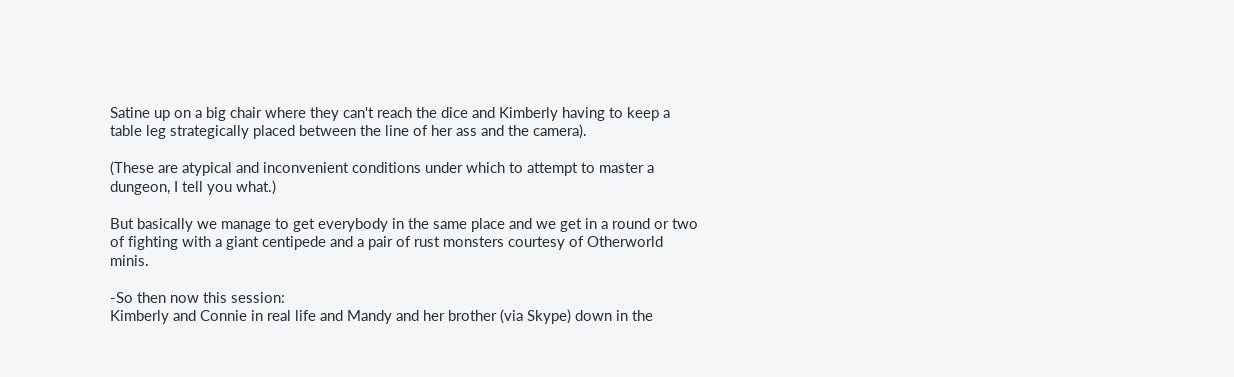Satine up on a big chair where they can't reach the dice and Kimberly having to keep a table leg strategically placed between the line of her ass and the camera).

(These are atypical and inconvenient conditions under which to attempt to master a dungeon, I tell you what.)

But basically we manage to get everybody in the same place and we get in a round or two of fighting with a giant centipede and a pair of rust monsters courtesy of Otherworld minis.

-So then now this session:
Kimberly and Connie in real life and Mandy and her brother (via Skype) down in the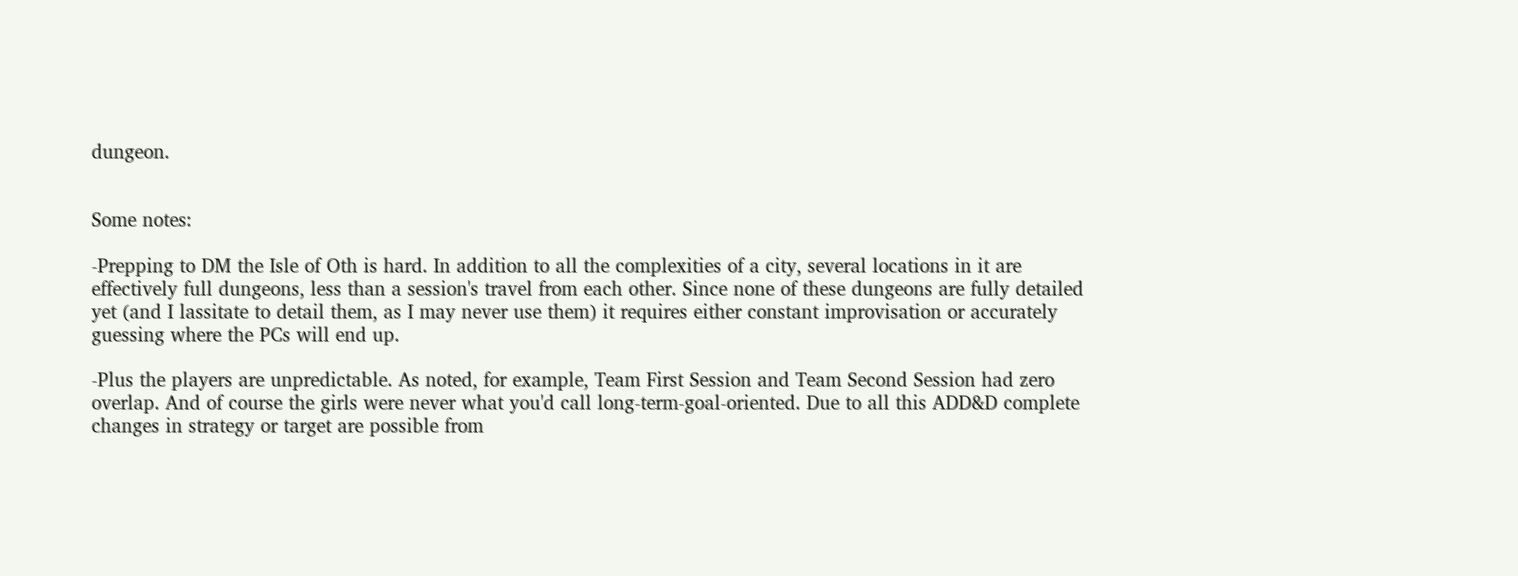dungeon.


Some notes:

-Prepping to DM the Isle of Oth is hard. In addition to all the complexities of a city, several locations in it are effectively full dungeons, less than a session's travel from each other. Since none of these dungeons are fully detailed yet (and I lassitate to detail them, as I may never use them) it requires either constant improvisation or accurately guessing where the PCs will end up.

-Plus the players are unpredictable. As noted, for example, Team First Session and Team Second Session had zero overlap. And of course the girls were never what you'd call long-term-goal-oriented. Due to all this ADD&D complete changes in strategy or target are possible from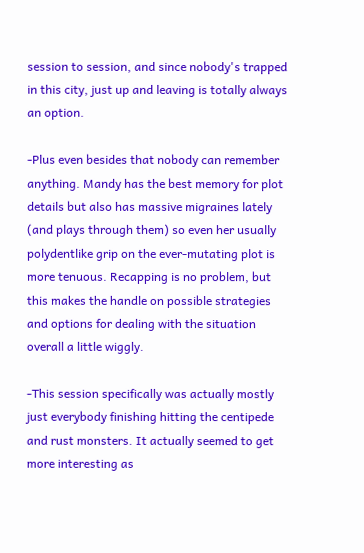session to session, and since nobody's trapped in this city, just up and leaving is totally always an option.

-Plus even besides that nobody can remember anything. Mandy has the best memory for plot details but also has massive migraines lately (and plays through them) so even her usually polydentlike grip on the ever-mutating plot is more tenuous. Recapping is no problem, but this makes the handle on possible strategies and options for dealing with the situation overall a little wiggly.

-This session specifically was actually mostly just everybody finishing hitting the centipede and rust monsters. It actually seemed to get more interesting as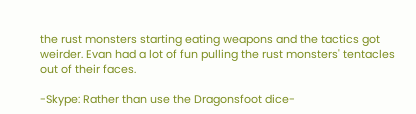the rust monsters starting eating weapons and the tactics got weirder. Evan had a lot of fun pulling the rust monsters' tentacles out of their faces.

-Skype: Rather than use the Dragonsfoot dice-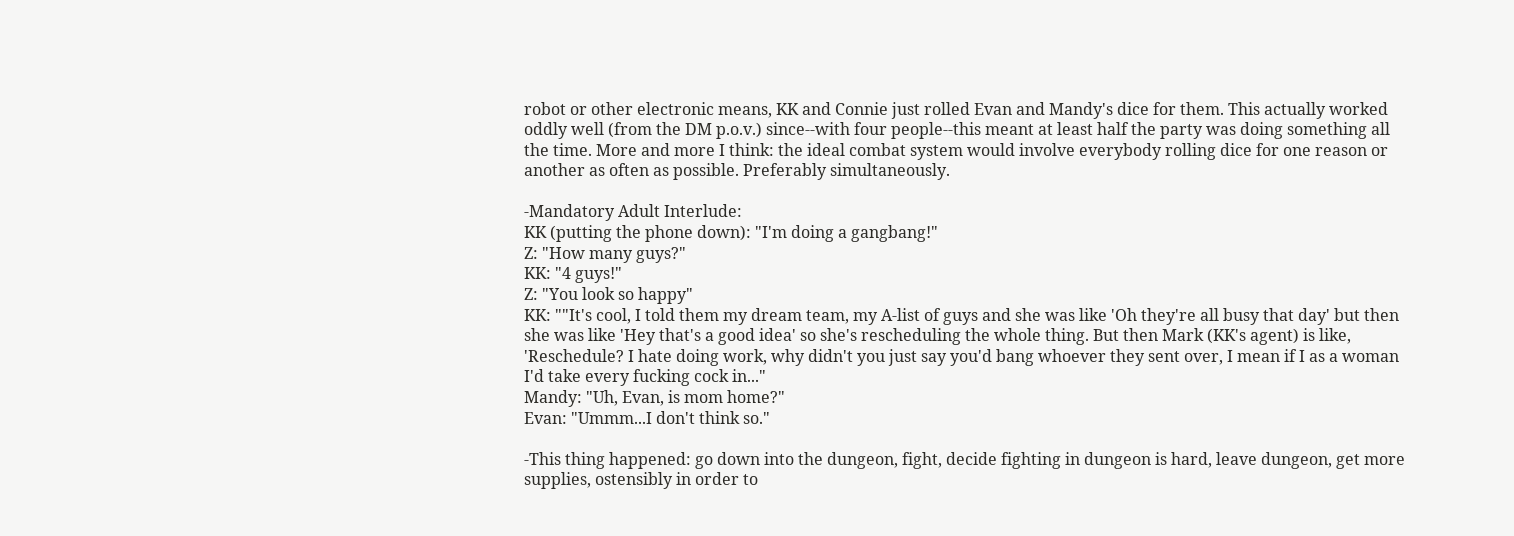robot or other electronic means, KK and Connie just rolled Evan and Mandy's dice for them. This actually worked oddly well (from the DM p.o.v.) since--with four people--this meant at least half the party was doing something all the time. More and more I think: the ideal combat system would involve everybody rolling dice for one reason or another as often as possible. Preferably simultaneously.

-Mandatory Adult Interlude:
KK (putting the phone down): "I'm doing a gangbang!"
Z: "How many guys?"
KK: "4 guys!"
Z: "You look so happy"
KK: ""It's cool, I told them my dream team, my A-list of guys and she was like 'Oh they're all busy that day' but then she was like 'Hey that's a good idea' so she's rescheduling the whole thing. But then Mark (KK's agent) is like, 'Reschedule? I hate doing work, why didn't you just say you'd bang whoever they sent over, I mean if I as a woman I'd take every fucking cock in..."
Mandy: "Uh, Evan, is mom home?"
Evan: "Ummm...I don't think so."

-This thing happened: go down into the dungeon, fight, decide fighting in dungeon is hard, leave dungeon, get more supplies, ostensibly in order to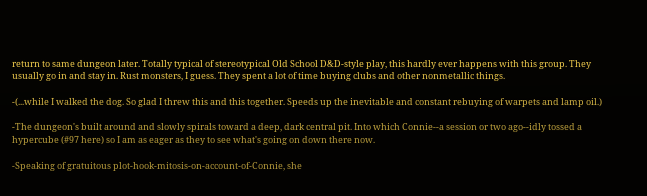return to same dungeon later. Totally typical of stereotypical Old School D&D-style play, this hardly ever happens with this group. They usually go in and stay in. Rust monsters, I guess. They spent a lot of time buying clubs and other nonmetallic things.

-(...while I walked the dog. So glad I threw this and this together. Speeds up the inevitable and constant rebuying of warpets and lamp oil.)

-The dungeon's built around and slowly spirals toward a deep, dark central pit. Into which Connie--a session or two ago--idly tossed a hypercube (#97 here) so I am as eager as they to see what's going on down there now.

-Speaking of gratuitous plot-hook-mitosis-on-account-of-Connie, she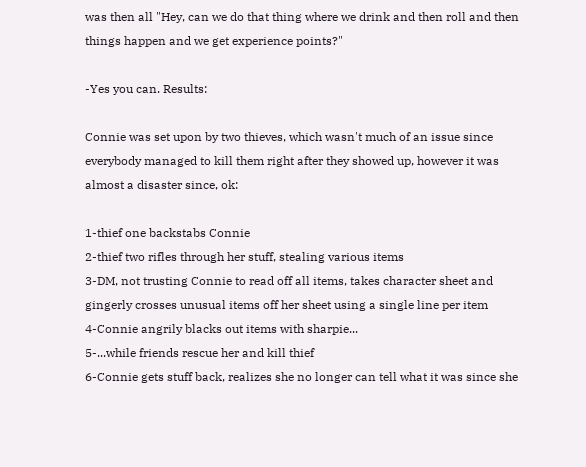was then all "Hey, can we do that thing where we drink and then roll and then things happen and we get experience points?"

-Yes you can. Results:

Connie was set upon by two thieves, which wasn't much of an issue since everybody managed to kill them right after they showed up, however it was almost a disaster since, ok:

1-thief one backstabs Connie
2-thief two rifles through her stuff, stealing various items
3-DM, not trusting Connie to read off all items, takes character sheet and gingerly crosses unusual items off her sheet using a single line per item
4-Connie angrily blacks out items with sharpie...
5-...while friends rescue her and kill thief
6-Connie gets stuff back, realizes she no longer can tell what it was since she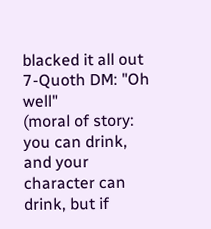blacked it all out
7-Quoth DM: "Oh well"
(moral of story: you can drink, and your character can drink, but if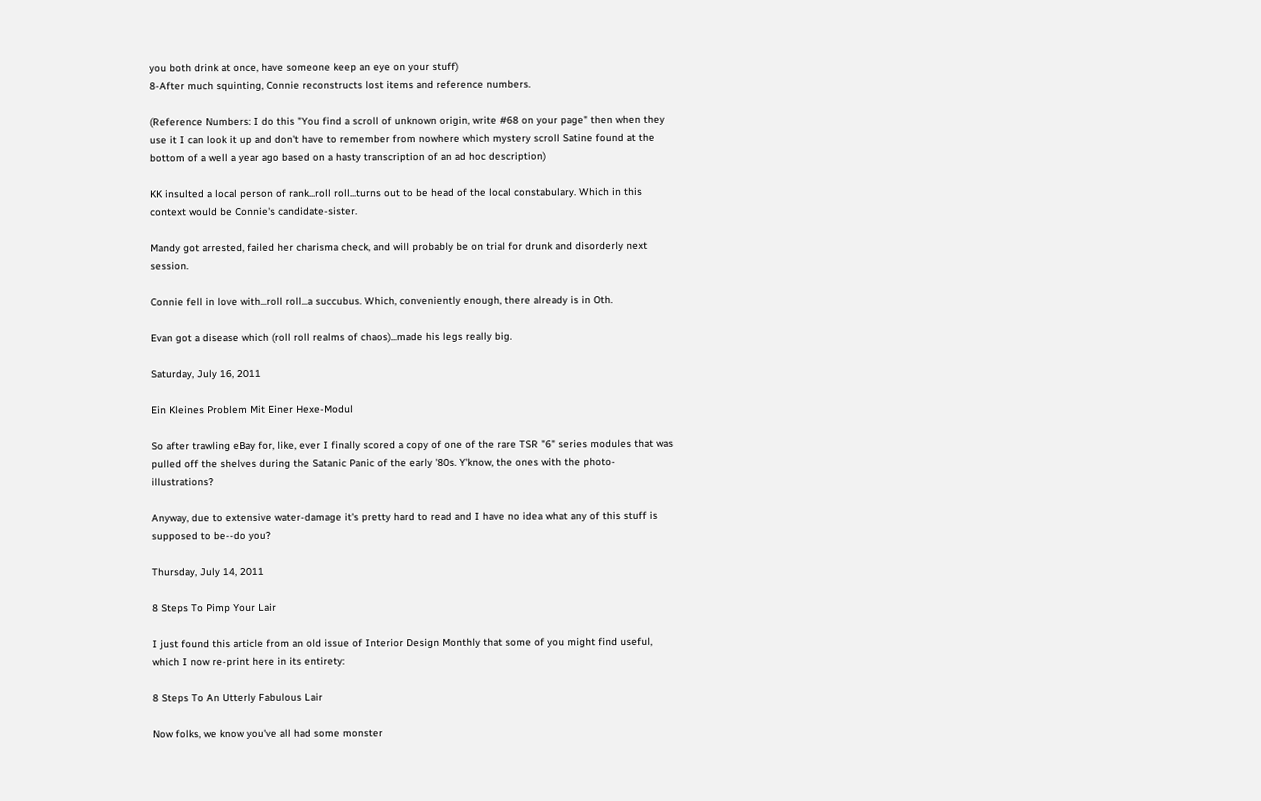you both drink at once, have someone keep an eye on your stuff)
8-After much squinting, Connie reconstructs lost items and reference numbers.

(Reference Numbers: I do this "You find a scroll of unknown origin, write #68 on your page" then when they use it I can look it up and don't have to remember from nowhere which mystery scroll Satine found at the bottom of a well a year ago based on a hasty transcription of an ad hoc description)

KK insulted a local person of rank...roll roll...turns out to be head of the local constabulary. Which in this context would be Connie's candidate-sister.

Mandy got arrested, failed her charisma check, and will probably be on trial for drunk and disorderly next session.

Connie fell in love with...roll roll...a succubus. Which, conveniently enough, there already is in Oth.

Evan got a disease which (roll roll realms of chaos)...made his legs really big.

Saturday, July 16, 2011

Ein Kleines Problem Mit Einer Hexe-Modul

So after trawling eBay for, like, ever I finally scored a copy of one of the rare TSR "6" series modules that was pulled off the shelves during the Satanic Panic of the early '80s. Y'know, the ones with the photo-illustrations?

Anyway, due to extensive water-damage it's pretty hard to read and I have no idea what any of this stuff is supposed to be--do you?

Thursday, July 14, 2011

8 Steps To Pimp Your Lair

I just found this article from an old issue of Interior Design Monthly that some of you might find useful, which I now re-print here in its entirety:

8 Steps To An Utterly Fabulous Lair

Now folks, we know you've all had some monster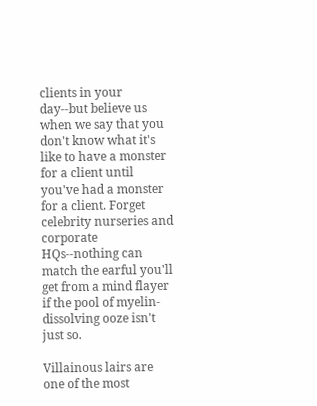clients in your day--but believe us when we say that you don't know what it's like to have a monster for a client until you've had a monster for a client. Forget celebrity nurseries and corporate HQs--nothing can match the earful you'll get from a mind flayer if the pool of myelin-dissolving ooze isn't just so.

Villainous lairs are one of the most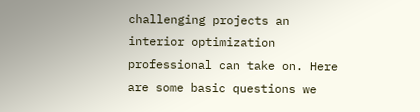challenging projects an interior optimization professional can take on. Here are some basic questions we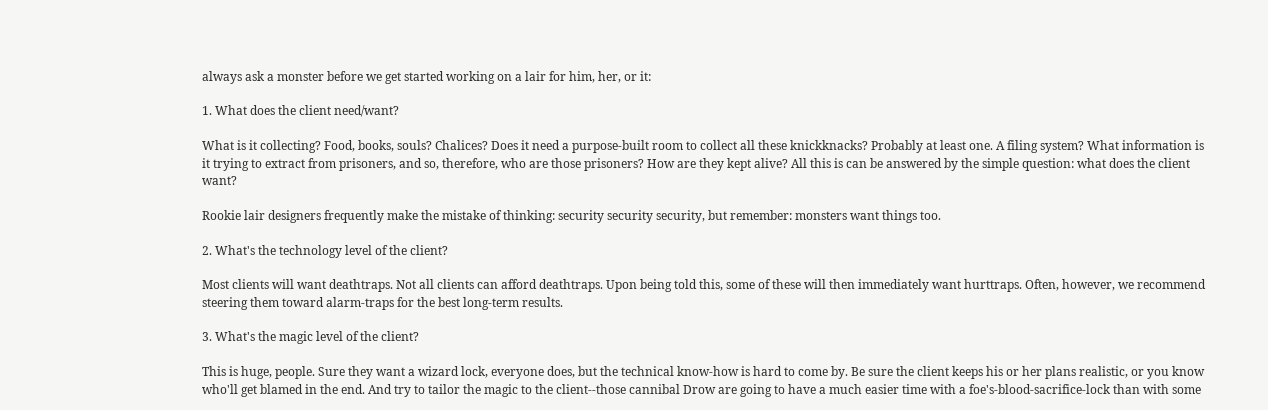always ask a monster before we get started working on a lair for him, her, or it:

1. What does the client need/want?

What is it collecting? Food, books, souls? Chalices? Does it need a purpose-built room to collect all these knickknacks? Probably at least one. A filing system? What information is it trying to extract from prisoners, and so, therefore, who are those prisoners? How are they kept alive? All this is can be answered by the simple question: what does the client want?

Rookie lair designers frequently make the mistake of thinking: security security security, but remember: monsters want things too.

2. What's the technology level of the client?

Most clients will want deathtraps. Not all clients can afford deathtraps. Upon being told this, some of these will then immediately want hurttraps. Often, however, we recommend steering them toward alarm-traps for the best long-term results.

3. What's the magic level of the client?

This is huge, people. Sure they want a wizard lock, everyone does, but the technical know-how is hard to come by. Be sure the client keeps his or her plans realistic, or you know who'll get blamed in the end. And try to tailor the magic to the client--those cannibal Drow are going to have a much easier time with a foe's-blood-sacrifice-lock than with some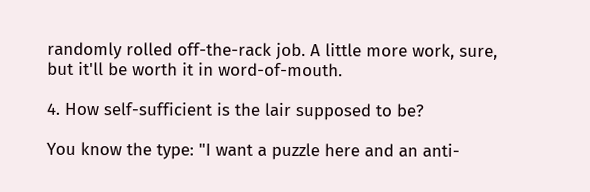randomly rolled off-the-rack job. A little more work, sure, but it'll be worth it in word-of-mouth.

4. How self-sufficient is the lair supposed to be?

You know the type: "I want a puzzle here and an anti-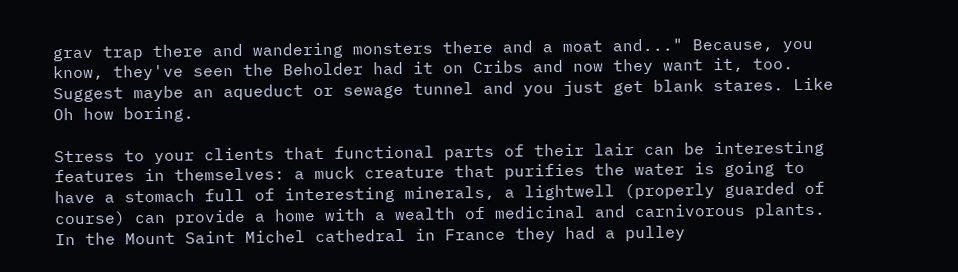grav trap there and wandering monsters there and a moat and..." Because, you know, they've seen the Beholder had it on Cribs and now they want it, too. Suggest maybe an aqueduct or sewage tunnel and you just get blank stares. Like Oh how boring.

Stress to your clients that functional parts of their lair can be interesting features in themselves: a muck creature that purifies the water is going to have a stomach full of interesting minerals, a lightwell (properly guarded of course) can provide a home with a wealth of medicinal and carnivorous plants. In the Mount Saint Michel cathedral in France they had a pulley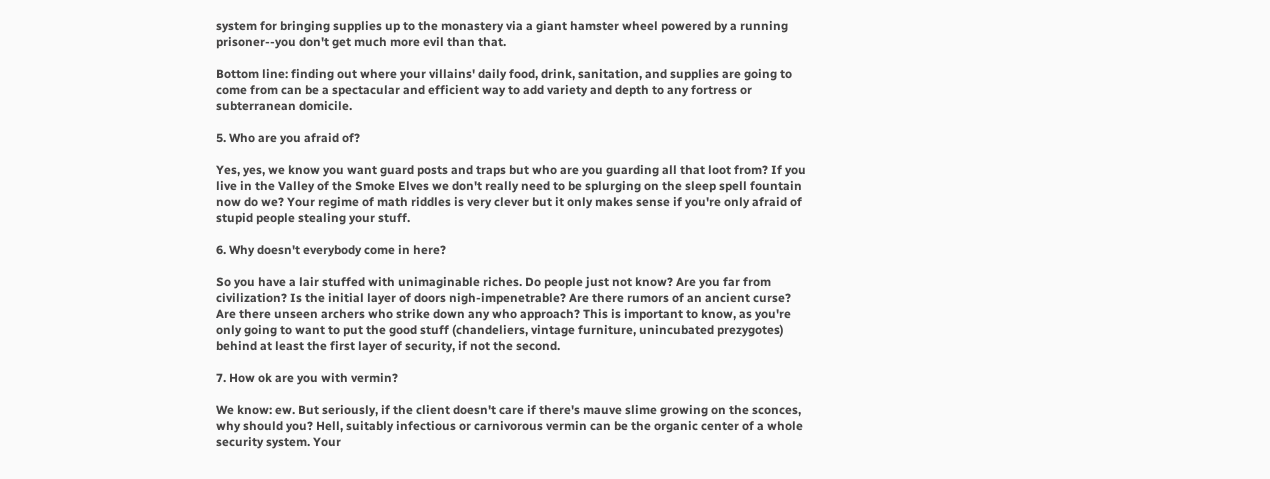system for bringing supplies up to the monastery via a giant hamster wheel powered by a running prisoner--you don't get much more evil than that.

Bottom line: finding out where your villains' daily food, drink, sanitation, and supplies are going to come from can be a spectacular and efficient way to add variety and depth to any fortress or subterranean domicile.

5. Who are you afraid of?

Yes, yes, we know you want guard posts and traps but who are you guarding all that loot from? If you live in the Valley of the Smoke Elves we don't really need to be splurging on the sleep spell fountain now do we? Your regime of math riddles is very clever but it only makes sense if you're only afraid of stupid people stealing your stuff.

6. Why doesn't everybody come in here?

So you have a lair stuffed with unimaginable riches. Do people just not know? Are you far from civilization? Is the initial layer of doors nigh-impenetrable? Are there rumors of an ancient curse? Are there unseen archers who strike down any who approach? This is important to know, as you're only going to want to put the good stuff (chandeliers, vintage furniture, unincubated prezygotes) behind at least the first layer of security, if not the second.

7. How ok are you with vermin?

We know: ew. But seriously, if the client doesn't care if there's mauve slime growing on the sconces, why should you? Hell, suitably infectious or carnivorous vermin can be the organic center of a whole security system. Your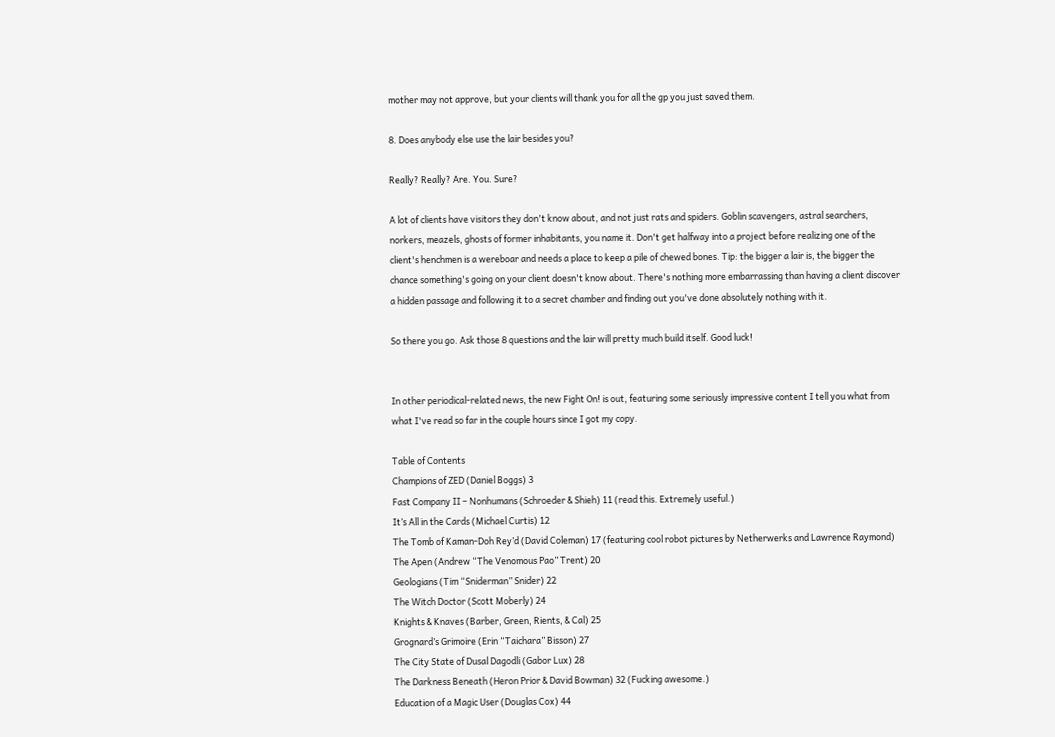mother may not approve, but your clients will thank you for all the gp you just saved them.

8. Does anybody else use the lair besides you?

Really? Really? Are. You. Sure?

A lot of clients have visitors they don't know about, and not just rats and spiders. Goblin scavengers, astral searchers, norkers, meazels, ghosts of former inhabitants, you name it. Don't get halfway into a project before realizing one of the client's henchmen is a wereboar and needs a place to keep a pile of chewed bones. Tip: the bigger a lair is, the bigger the chance something's going on your client doesn't know about. There's nothing more embarrassing than having a client discover a hidden passage and following it to a secret chamber and finding out you've done absolutely nothing with it.

So there you go. Ask those 8 questions and the lair will pretty much build itself. Good luck!


In other periodical-related news, the new Fight On! is out, featuring some seriously impressive content I tell you what from what I've read so far in the couple hours since I got my copy.

Table of Contents
Champions of ZED (Daniel Boggs) 3
Fast Company II – Nonhumans (Schroeder & Shieh) 11 (read this. Extremely useful.)
It’s All in the Cards (Michael Curtis) 12
The Tomb of Kaman-Doh Rey’d (David Coleman) 17 (featuring cool robot pictures by Netherwerks and Lawrence Raymond)
The Apen (Andrew “The Venomous Pao” Trent) 20
Geologians (Tim “Sniderman” Snider) 22
The Witch Doctor (Scott Moberly) 24
Knights & Knaves (Barber, Green, Rients, & Cal) 25
Grognard’s Grimoire (Erin “Taichara” Bisson) 27
The City State of Dusal Dagodli (Gabor Lux) 28
The Darkness Beneath (Heron Prior & David Bowman) 32 (Fucking awesome.)
Education of a Magic User (Douglas Cox) 44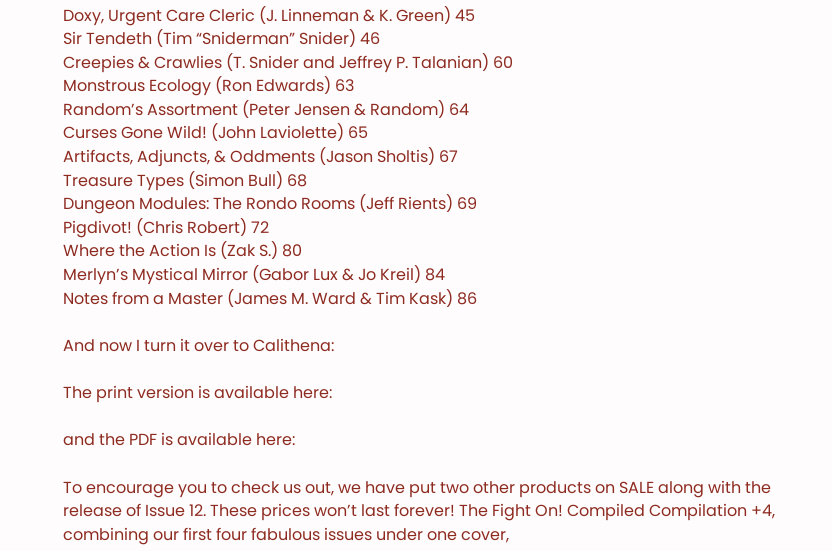Doxy, Urgent Care Cleric (J. Linneman & K. Green) 45
Sir Tendeth (Tim “Sniderman” Snider) 46
Creepies & Crawlies (T. Snider and Jeffrey P. Talanian) 60
Monstrous Ecology (Ron Edwards) 63
Random’s Assortment (Peter Jensen & Random) 64
Curses Gone Wild! (John Laviolette) 65
Artifacts, Adjuncts, & Oddments (Jason Sholtis) 67
Treasure Types (Simon Bull) 68
Dungeon Modules: The Rondo Rooms (Jeff Rients) 69
Pigdivot! (Chris Robert) 72
Where the Action Is (Zak S.) 80
Merlyn’s Mystical Mirror (Gabor Lux & Jo Kreil) 84
Notes from a Master (James M. Ward & Tim Kask) 86

And now I turn it over to Calithena:

The print version is available here:

and the PDF is available here:

To encourage you to check us out, we have put two other products on SALE along with the release of Issue 12. These prices won’t last forever! The Fight On! Compiled Compilation +4, combining our first four fabulous issues under one cover,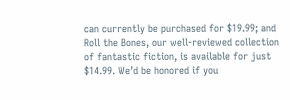can currently be purchased for $19.99; and Roll the Bones, our well-reviewed collection of fantastic fiction, is available for just $14.99. We’d be honored if you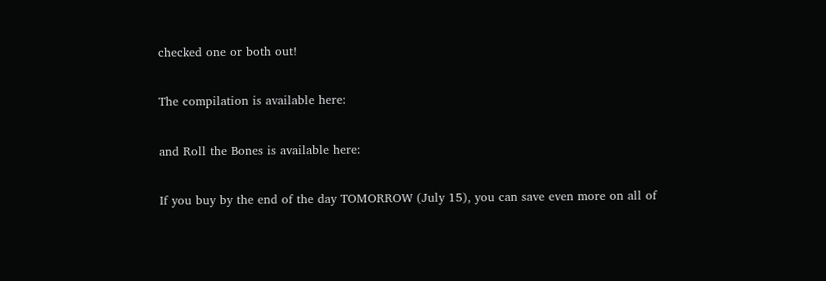checked one or both out!

The compilation is available here:

and Roll the Bones is available here:

If you buy by the end of the day TOMORROW (July 15), you can save even more on all of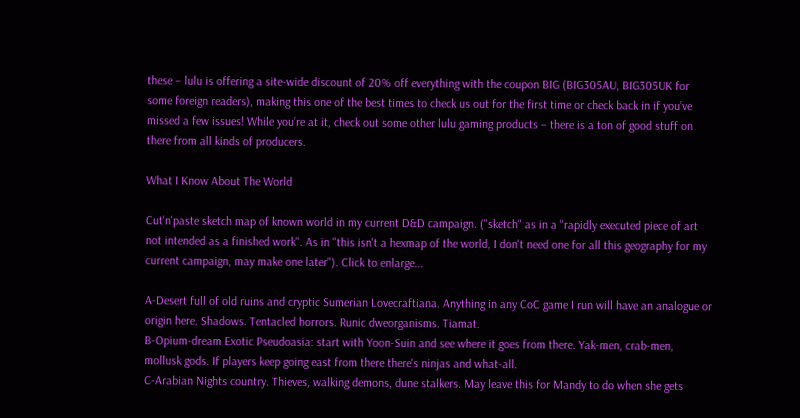these – lulu is offering a site-wide discount of 20% off everything with the coupon BIG (BIG305AU, BIG305UK for some foreign readers), making this one of the best times to check us out for the first time or check back in if you’ve missed a few issues! While you’re at it, check out some other lulu gaming products – there is a ton of good stuff on there from all kinds of producers.

What I Know About The World

Cut'n'paste sketch map of known world in my current D&D campaign. ("sketch" as in a "rapidly executed piece of art not intended as a finished work". As in "this isn't a hexmap of the world, I don't need one for all this geography for my current campaign, may make one later"). Click to enlarge...

A-Desert full of old ruins and cryptic Sumerian Lovecraftiana. Anything in any CoC game I run will have an analogue or origin here. Shadows. Tentacled horrors. Runic dweorganisms. Tiamat.
B-Opium-dream Exotic Pseudoasia: start with Yoon-Suin and see where it goes from there. Yak-men, crab-men, mollusk gods. If players keep going east from there there's ninjas and what-all.
C-Arabian Nights country. Thieves, walking demons, dune stalkers. May leave this for Mandy to do when she gets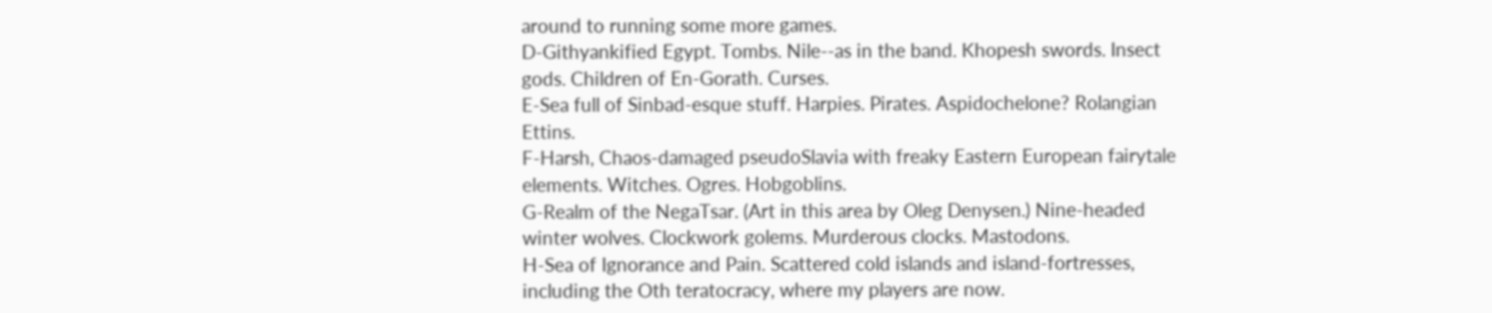around to running some more games.
D-Githyankified Egypt. Tombs. Nile--as in the band. Khopesh swords. Insect gods. Children of En-Gorath. Curses.
E-Sea full of Sinbad-esque stuff. Harpies. Pirates. Aspidochelone? Rolangian Ettins.
F-Harsh, Chaos-damaged pseudoSlavia with freaky Eastern European fairytale elements. Witches. Ogres. Hobgoblins.
G-Realm of the NegaTsar. (Art in this area by Oleg Denysen.) Nine-headed winter wolves. Clockwork golems. Murderous clocks. Mastodons.
H-Sea of Ignorance and Pain. Scattered cold islands and island-fortresses, including the Oth teratocracy, where my players are now.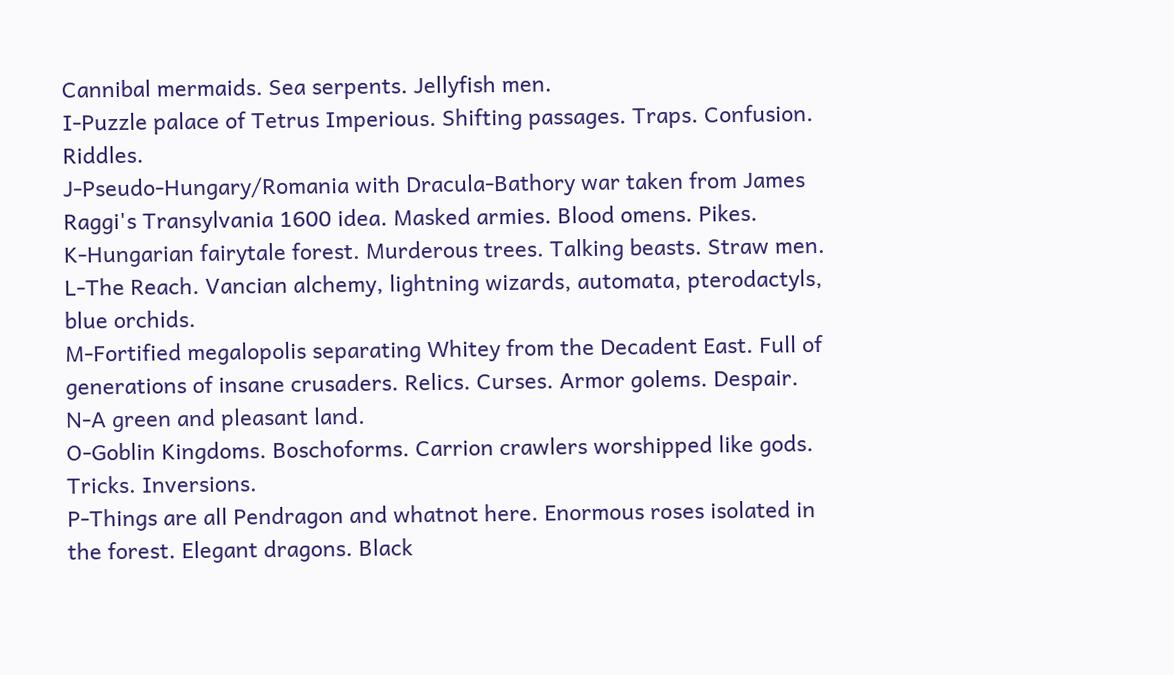Cannibal mermaids. Sea serpents. Jellyfish men.
I-Puzzle palace of Tetrus Imperious. Shifting passages. Traps. Confusion. Riddles.
J-Pseudo-Hungary/Romania with Dracula-Bathory war taken from James Raggi's Transylvania 1600 idea. Masked armies. Blood omens. Pikes.
K-Hungarian fairytale forest. Murderous trees. Talking beasts. Straw men.
L-The Reach. Vancian alchemy, lightning wizards, automata, pterodactyls, blue orchids.
M-Fortified megalopolis separating Whitey from the Decadent East. Full of generations of insane crusaders. Relics. Curses. Armor golems. Despair.
N-A green and pleasant land.
O-Goblin Kingdoms. Boschoforms. Carrion crawlers worshipped like gods. Tricks. Inversions.
P-Things are all Pendragon and whatnot here. Enormous roses isolated in the forest. Elegant dragons. Black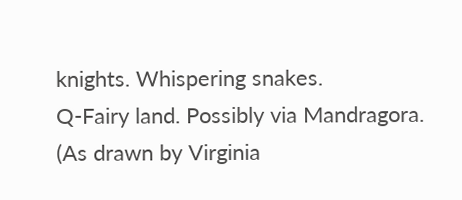knights. Whispering snakes.
Q-Fairy land. Possibly via Mandragora. (As drawn by Virginia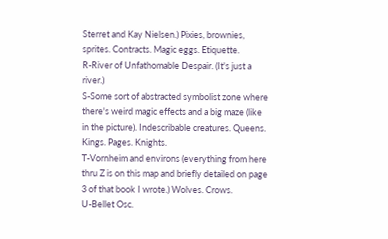Sterret and Kay Nielsen.) Pixies, brownies, sprites. Contracts. Magic eggs. Etiquette.
R-River of Unfathomable Despair. (It's just a river.)
S-Some sort of abstracted symbolist zone where there's weird magic effects and a big maze (like in the picture). Indescribable creatures. Queens. Kings. Pages. Knights.
T-Vornheim and environs (everything from here thru Z is on this map and briefly detailed on page 3 of that book I wrote.) Wolves. Crows.
U-Bellet Osc.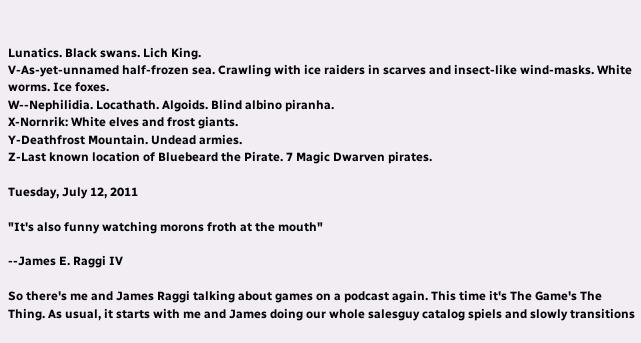Lunatics. Black swans. Lich King.
V-As-yet-unnamed half-frozen sea. Crawling with ice raiders in scarves and insect-like wind-masks. White worms. Ice foxes.
W--Nephilidia. Locathath. Algoids. Blind albino piranha.
X-Nornrik: White elves and frost giants.
Y-Deathfrost Mountain. Undead armies.
Z-Last known location of Bluebeard the Pirate. 7 Magic Dwarven pirates.

Tuesday, July 12, 2011

"It's also funny watching morons froth at the mouth"

--James E. Raggi IV

So there's me and James Raggi talking about games on a podcast again. This time it's The Game's The Thing. As usual, it starts with me and James doing our whole salesguy catalog spiels and slowly transitions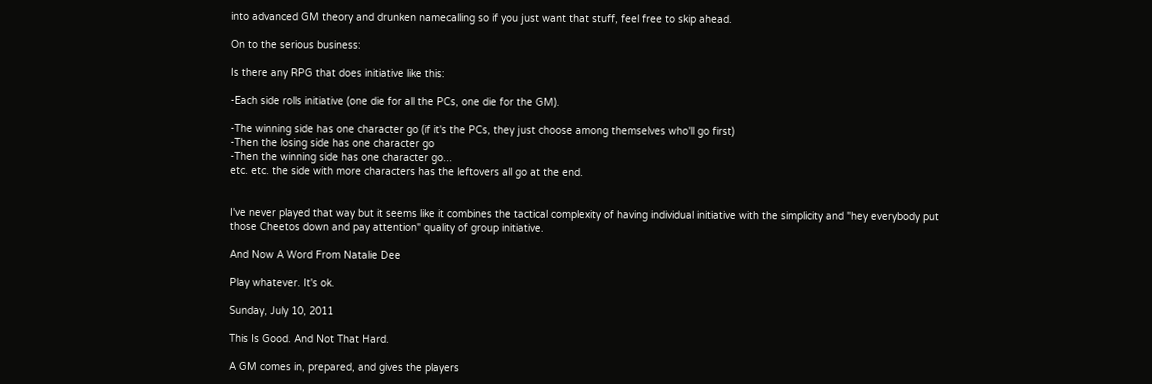into advanced GM theory and drunken namecalling so if you just want that stuff, feel free to skip ahead.

On to the serious business:

Is there any RPG that does initiative like this:

-Each side rolls initiative (one die for all the PCs, one die for the GM).

-The winning side has one character go (if it's the PCs, they just choose among themselves who'll go first)
-Then the losing side has one character go
-Then the winning side has one character go...
etc. etc. the side with more characters has the leftovers all go at the end.


I've never played that way but it seems like it combines the tactical complexity of having individual initiative with the simplicity and "hey everybody put those Cheetos down and pay attention" quality of group initiative.

And Now A Word From Natalie Dee

Play whatever. It's ok.

Sunday, July 10, 2011

This Is Good. And Not That Hard.

A GM comes in, prepared, and gives the players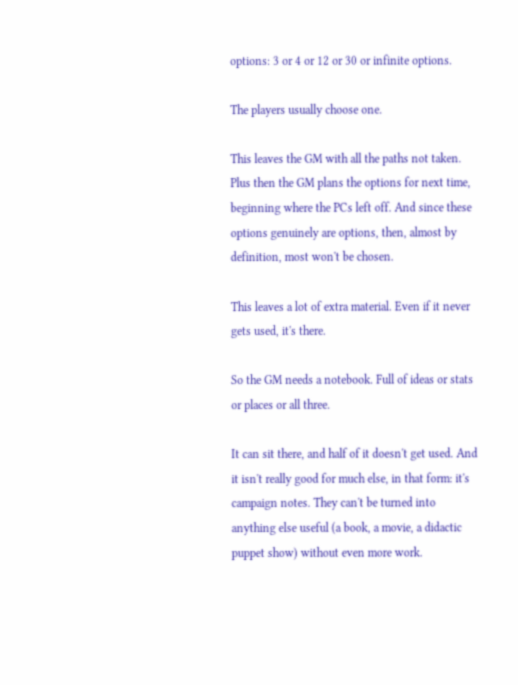options: 3 or 4 or 12 or 30 or infinite options.

The players usually choose one.

This leaves the GM with all the paths not taken. Plus then the GM plans the options for next time, beginning where the PCs left off. And since these options genuinely are options, then, almost by definition, most won't be chosen.

This leaves a lot of extra material. Even if it never gets used, it's there.

So the GM needs a notebook. Full of ideas or stats or places or all three.

It can sit there, and half of it doesn't get used. And it isn't really good for much else, in that form: it's campaign notes. They can't be turned into anything else useful (a book, a movie, a didactic puppet show) without even more work.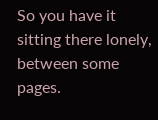So you have it sitting there lonely, between some pages.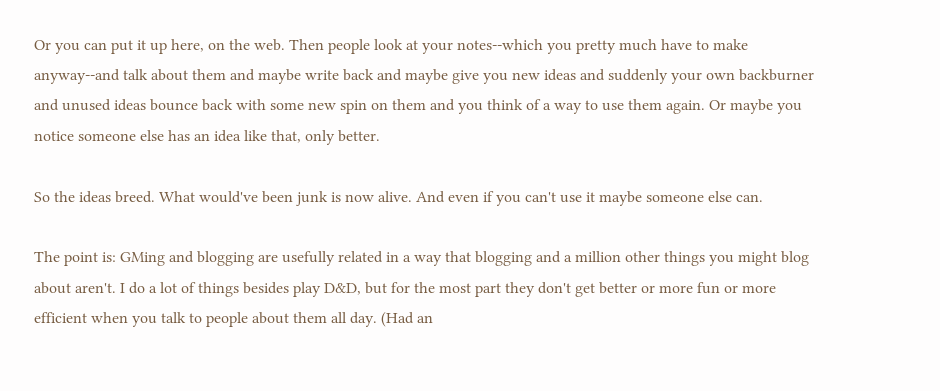Or you can put it up here, on the web. Then people look at your notes--which you pretty much have to make anyway--and talk about them and maybe write back and maybe give you new ideas and suddenly your own backburner and unused ideas bounce back with some new spin on them and you think of a way to use them again. Or maybe you notice someone else has an idea like that, only better.

So the ideas breed. What would've been junk is now alive. And even if you can't use it maybe someone else can.

The point is: GMing and blogging are usefully related in a way that blogging and a million other things you might blog about aren't. I do a lot of things besides play D&D, but for the most part they don't get better or more fun or more efficient when you talk to people about them all day. (Had an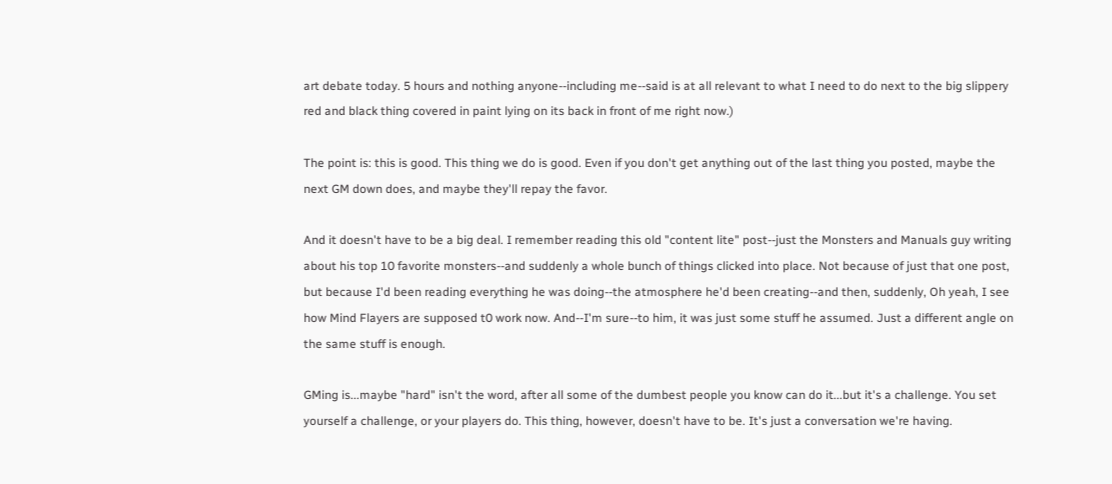art debate today. 5 hours and nothing anyone--including me--said is at all relevant to what I need to do next to the big slippery red and black thing covered in paint lying on its back in front of me right now.)

The point is: this is good. This thing we do is good. Even if you don't get anything out of the last thing you posted, maybe the next GM down does, and maybe they'll repay the favor.

And it doesn't have to be a big deal. I remember reading this old "content lite" post--just the Monsters and Manuals guy writing about his top 10 favorite monsters--and suddenly a whole bunch of things clicked into place. Not because of just that one post, but because I'd been reading everything he was doing--the atmosphere he'd been creating--and then, suddenly, Oh yeah, I see how Mind Flayers are supposed t0 work now. And--I'm sure--to him, it was just some stuff he assumed. Just a different angle on the same stuff is enough.

GMing is...maybe "hard" isn't the word, after all some of the dumbest people you know can do it...but it's a challenge. You set yourself a challenge, or your players do. This thing, however, doesn't have to be. It's just a conversation we're having.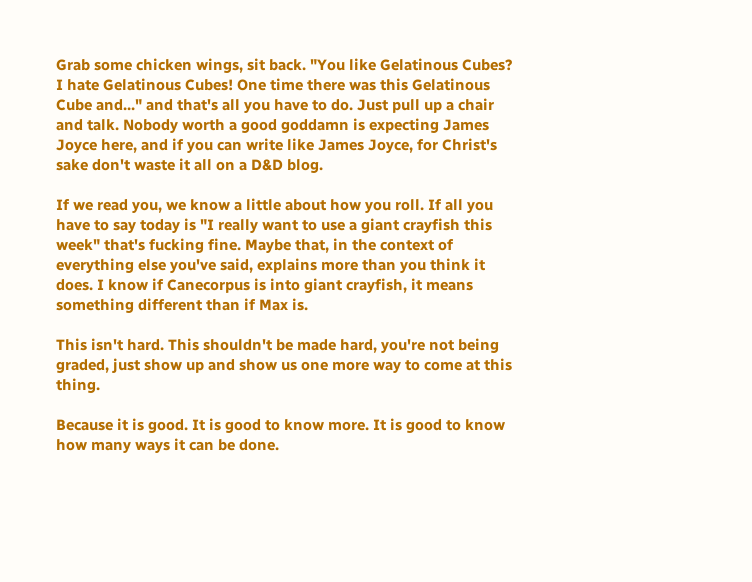Grab some chicken wings, sit back. "You like Gelatinous Cubes? I hate Gelatinous Cubes! One time there was this Gelatinous Cube and..." and that's all you have to do. Just pull up a chair and talk. Nobody worth a good goddamn is expecting James Joyce here, and if you can write like James Joyce, for Christ's sake don't waste it all on a D&D blog.

If we read you, we know a little about how you roll. If all you have to say today is "I really want to use a giant crayfish this week" that's fucking fine. Maybe that, in the context of everything else you've said, explains more than you think it does. I know if Canecorpus is into giant crayfish, it means something different than if Max is.

This isn't hard. This shouldn't be made hard, you're not being graded, just show up and show us one more way to come at this thing.

Because it is good. It is good to know more. It is good to know how many ways it can be done.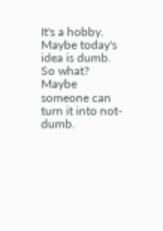It's a hobby. Maybe today's idea is dumb. So what? Maybe someone can turn it into not-dumb.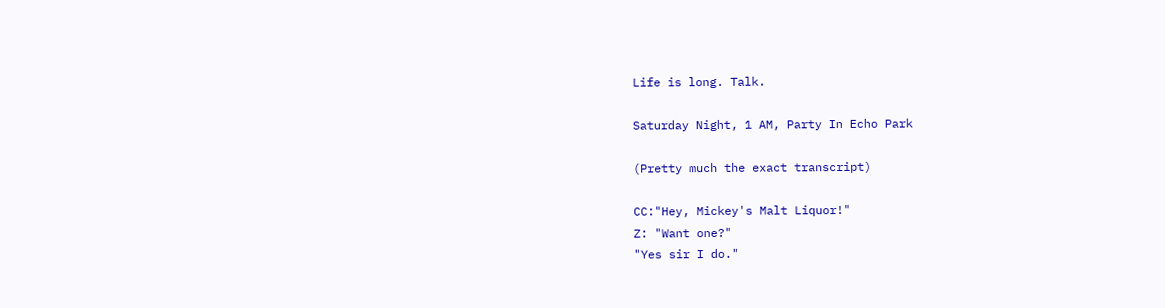Life is long. Talk.

Saturday Night, 1 AM, Party In Echo Park

(Pretty much the exact transcript)

CC:"Hey, Mickey's Malt Liquor!"
Z: "Want one?"
"Yes sir I do."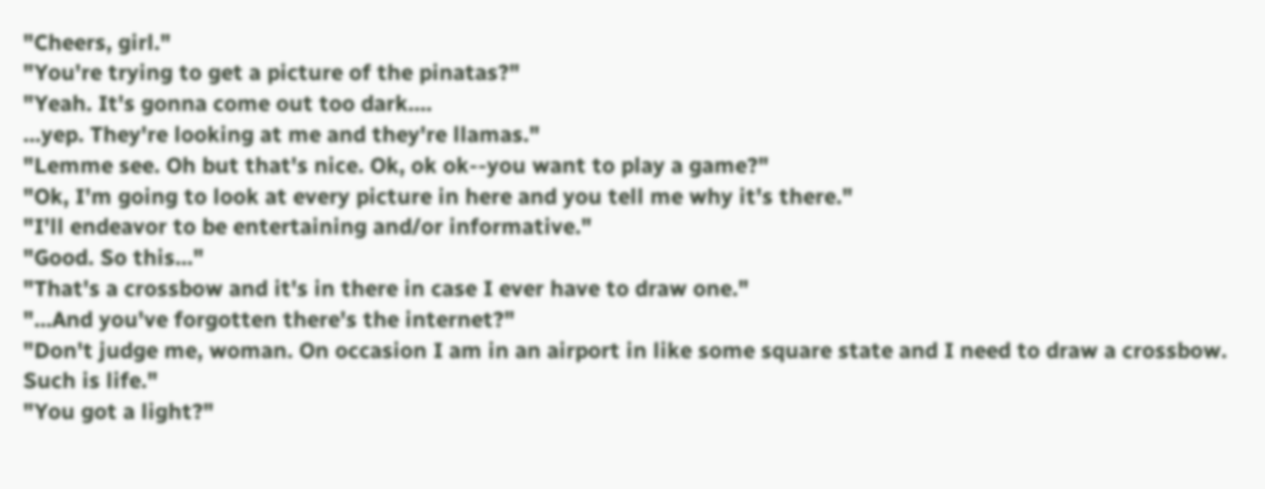"Cheers, girl."
"You're trying to get a picture of the pinatas?"
"Yeah. It's gonna come out too dark....
...yep. They're looking at me and they're llamas."
"Lemme see. Oh but that's nice. Ok, ok ok--you want to play a game?"
"Ok, I'm going to look at every picture in here and you tell me why it's there."
"I'll endeavor to be entertaining and/or informative."
"Good. So this..."
"That's a crossbow and it's in there in case I ever have to draw one."
"...And you've forgotten there's the internet?"
"Don't judge me, woman. On occasion I am in an airport in like some square state and I need to draw a crossbow. Such is life."
"You got a light?"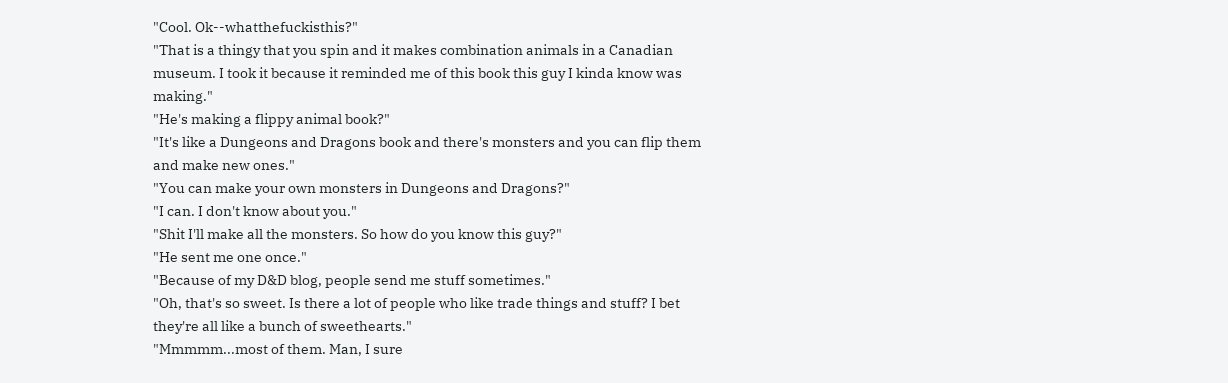"Cool. Ok--whatthefuckisthis?"
"That is a thingy that you spin and it makes combination animals in a Canadian museum. I took it because it reminded me of this book this guy I kinda know was making."
"He's making a flippy animal book?"
"It's like a Dungeons and Dragons book and there's monsters and you can flip them and make new ones."
"You can make your own monsters in Dungeons and Dragons?"
"I can. I don't know about you."
"Shit I'll make all the monsters. So how do you know this guy?"
"He sent me one once."
"Because of my D&D blog, people send me stuff sometimes."
"Oh, that's so sweet. Is there a lot of people who like trade things and stuff? I bet they're all like a bunch of sweethearts."
"Mmmmm...most of them. Man, I sure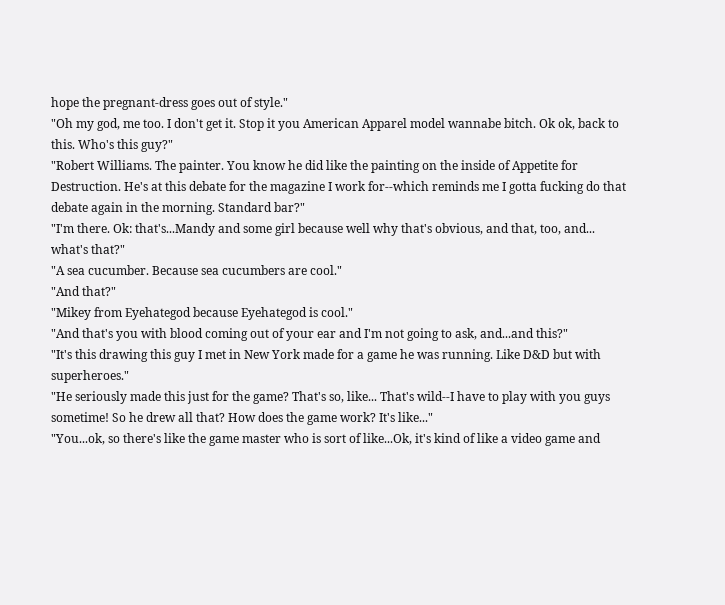hope the pregnant-dress goes out of style."
"Oh my god, me too. I don't get it. Stop it you American Apparel model wannabe bitch. Ok ok, back to this. Who's this guy?"
"Robert Williams. The painter. You know he did like the painting on the inside of Appetite for Destruction. He's at this debate for the magazine I work for--which reminds me I gotta fucking do that debate again in the morning. Standard bar?"
"I'm there. Ok: that's...Mandy and some girl because well why that's obvious, and that, too, and...
what's that?"
"A sea cucumber. Because sea cucumbers are cool."
"And that?"
"Mikey from Eyehategod because Eyehategod is cool."
"And that's you with blood coming out of your ear and I'm not going to ask, and...and this?"
"It's this drawing this guy I met in New York made for a game he was running. Like D&D but with superheroes."
"He seriously made this just for the game? That's so, like... That's wild--I have to play with you guys sometime! So he drew all that? How does the game work? It's like..."
"You...ok, so there's like the game master who is sort of like...Ok, it's kind of like a video game and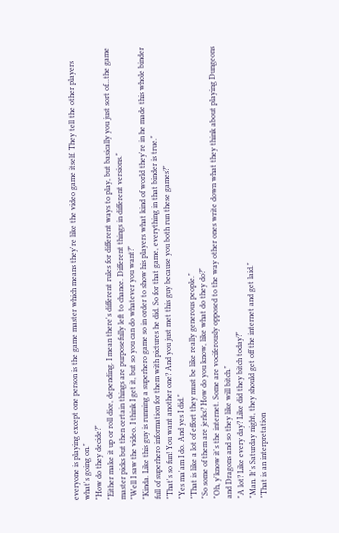everyone is playing except one person is the game master which means they're like the video game itself. They tell the other players what's going on."
"How do they decide?"
"Either make it up or roll dice, depending. I mean there's different rules for different ways to play, but basically you just sort of...the game master picks but then certain things are purposefully left to chance. Different things in different versions."
"Well I saw the video. I think I get it, but so you can do whatever you want?"
"Kinda. Like this guy is running a superhero game so in order to show his players what kind of world they're in he made this whole binder full of superhero information for them with pictures he did. So for that game, everything in that binder is true."
"That's so fun! You want another one? And you just met this guy because you both run these games?"
"Yes ma'am I do. And yes I did."
"That is like a lot of effort they must be like really generous people."
"So some of them are jerks? How do you know, like what do they do?"
"Oh, y'know it's the internet. Some are vociferously opposed to the way other ones write down what they think about playing Dungeons and Dragons and so they like will bitch."
"A lot? Like every day? Like did they bitch today?"
"Man. It's Saturday night, they should get off the internet and get laid."
"That is an interpretation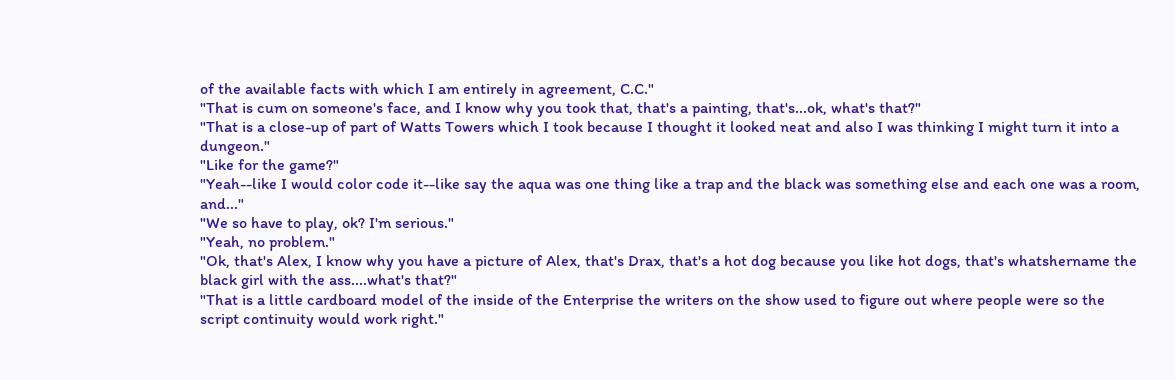of the available facts with which I am entirely in agreement, C.C."
"That is cum on someone's face, and I know why you took that, that's a painting, that's...ok, what's that?"
"That is a close-up of part of Watts Towers which I took because I thought it looked neat and also I was thinking I might turn it into a dungeon."
"Like for the game?"
"Yeah--like I would color code it--like say the aqua was one thing like a trap and the black was something else and each one was a room, and..."
"We so have to play, ok? I'm serious."
"Yeah, no problem."
"Ok, that's Alex, I know why you have a picture of Alex, that's Drax, that's a hot dog because you like hot dogs, that's whatshername the black girl with the ass....what's that?"
"That is a little cardboard model of the inside of the Enterprise the writers on the show used to figure out where people were so the script continuity would work right."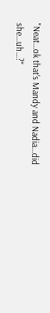"Neat...ok that's Mandy and Nadia...did she...uh...?"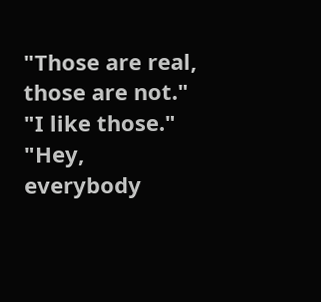"Those are real, those are not."
"I like those."
"Hey, everybody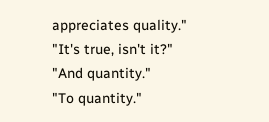appreciates quality."
"It's true, isn't it?"
"And quantity."
"To quantity."